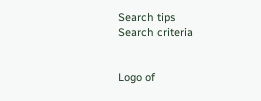Search tips
Search criteria


Logo of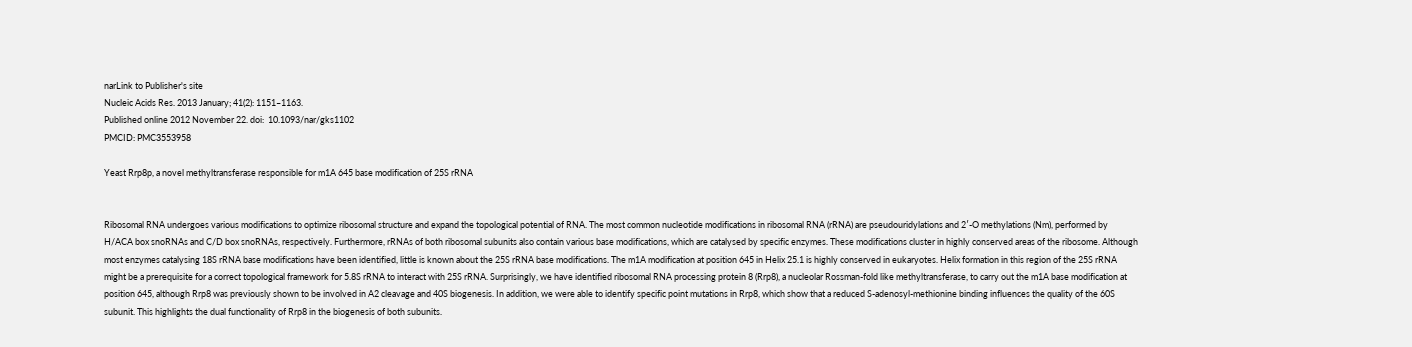narLink to Publisher's site
Nucleic Acids Res. 2013 January; 41(2): 1151–1163.
Published online 2012 November 22. doi:  10.1093/nar/gks1102
PMCID: PMC3553958

Yeast Rrp8p, a novel methyltransferase responsible for m1A 645 base modification of 25S rRNA


Ribosomal RNA undergoes various modifications to optimize ribosomal structure and expand the topological potential of RNA. The most common nucleotide modifications in ribosomal RNA (rRNA) are pseudouridylations and 2′-O methylations (Nm), performed by H/ACA box snoRNAs and C/D box snoRNAs, respectively. Furthermore, rRNAs of both ribosomal subunits also contain various base modifications, which are catalysed by specific enzymes. These modifications cluster in highly conserved areas of the ribosome. Although most enzymes catalysing 18S rRNA base modifications have been identified, little is known about the 25S rRNA base modifications. The m1A modification at position 645 in Helix 25.1 is highly conserved in eukaryotes. Helix formation in this region of the 25S rRNA might be a prerequisite for a correct topological framework for 5.8S rRNA to interact with 25S rRNA. Surprisingly, we have identified ribosomal RNA processing protein 8 (Rrp8), a nucleolar Rossman-fold like methyltransferase, to carry out the m1A base modification at position 645, although Rrp8 was previously shown to be involved in A2 cleavage and 40S biogenesis. In addition, we were able to identify specific point mutations in Rrp8, which show that a reduced S-adenosyl-methionine binding influences the quality of the 60S subunit. This highlights the dual functionality of Rrp8 in the biogenesis of both subunits.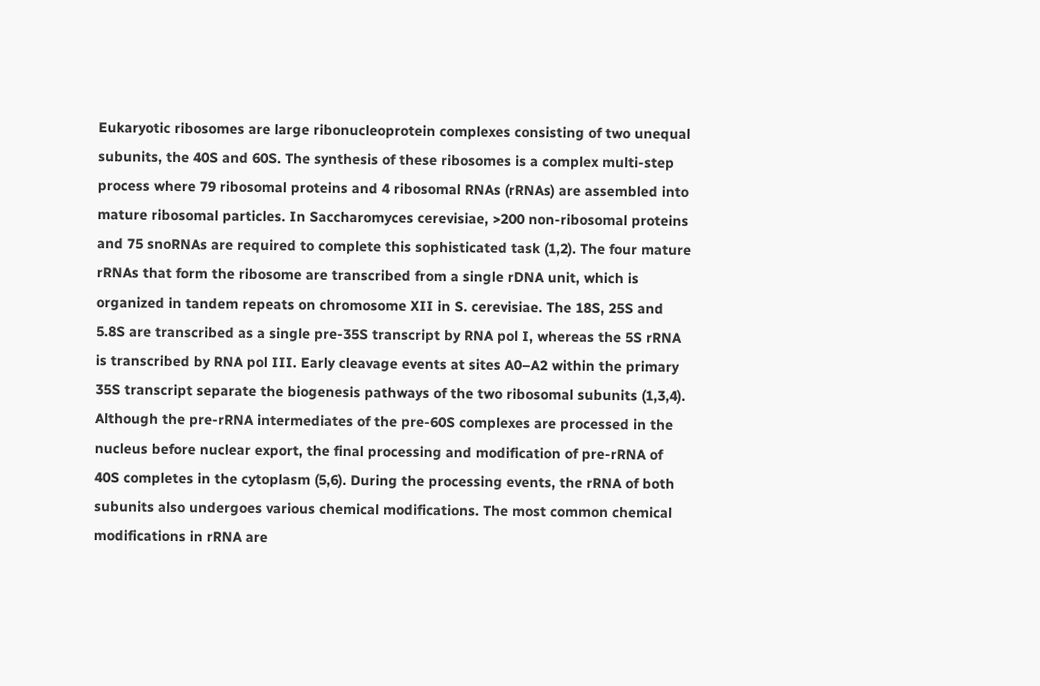Eukaryotic ribosomes are large ribonucleoprotein complexes consisting of two unequal subunits, the 40S and 60S. The synthesis of these ribosomes is a complex multi-step process where 79 ribosomal proteins and 4 ribosomal RNAs (rRNAs) are assembled into mature ribosomal particles. In Saccharomyces cerevisiae, >200 non-ribosomal proteins and 75 snoRNAs are required to complete this sophisticated task (1,2). The four mature rRNAs that form the ribosome are transcribed from a single rDNA unit, which is organized in tandem repeats on chromosome XII in S. cerevisiae. The 18S, 25S and 5.8S are transcribed as a single pre-35S transcript by RNA pol I, whereas the 5S rRNA is transcribed by RNA pol III. Early cleavage events at sites A0–A2 within the primary 35S transcript separate the biogenesis pathways of the two ribosomal subunits (1,3,4). Although the pre-rRNA intermediates of the pre-60S complexes are processed in the nucleus before nuclear export, the final processing and modification of pre-rRNA of 40S completes in the cytoplasm (5,6). During the processing events, the rRNA of both subunits also undergoes various chemical modifications. The most common chemical modifications in rRNA are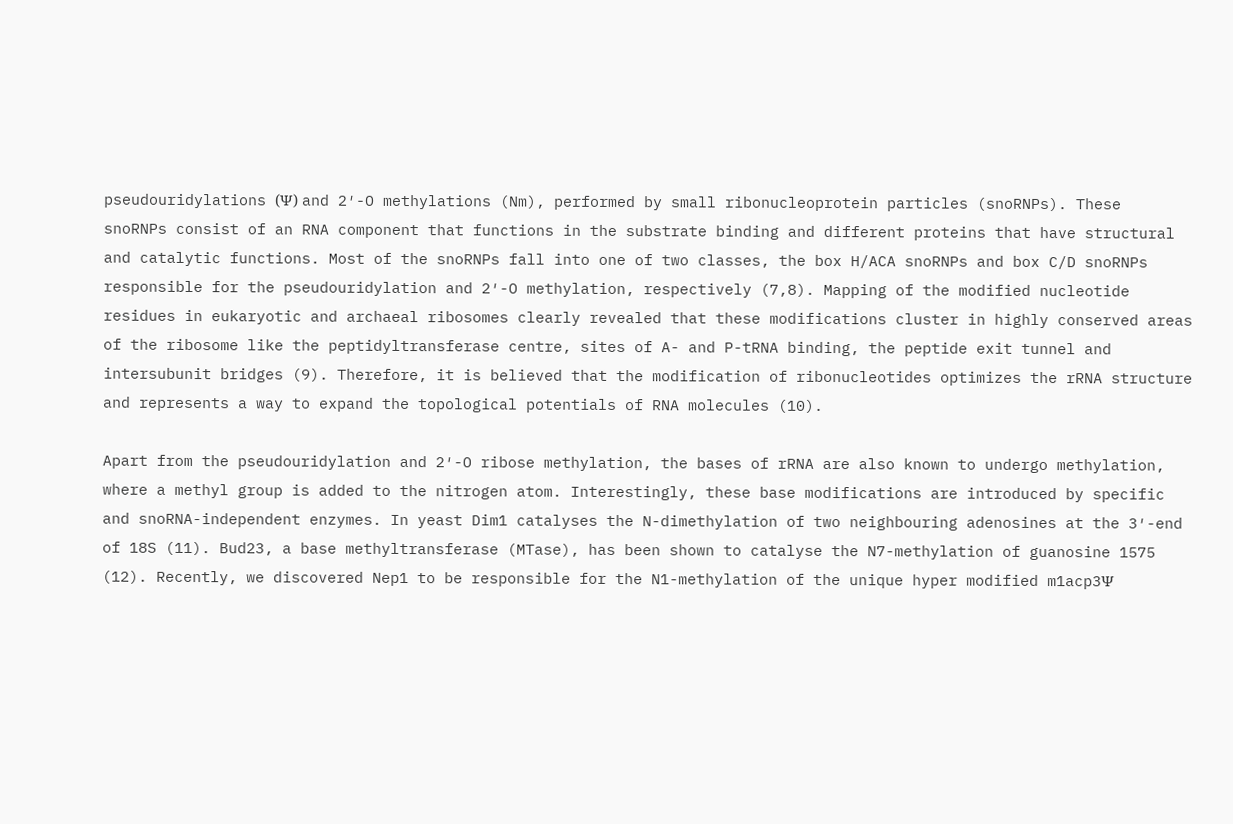pseudouridylations (Ψ) and 2′-O methylations (Nm), performed by small ribonucleoprotein particles (snoRNPs). These snoRNPs consist of an RNA component that functions in the substrate binding and different proteins that have structural and catalytic functions. Most of the snoRNPs fall into one of two classes, the box H/ACA snoRNPs and box C/D snoRNPs responsible for the pseudouridylation and 2′-O methylation, respectively (7,8). Mapping of the modified nucleotide residues in eukaryotic and archaeal ribosomes clearly revealed that these modifications cluster in highly conserved areas of the ribosome like the peptidyltransferase centre, sites of A- and P-tRNA binding, the peptide exit tunnel and intersubunit bridges (9). Therefore, it is believed that the modification of ribonucleotides optimizes the rRNA structure and represents a way to expand the topological potentials of RNA molecules (10).

Apart from the pseudouridylation and 2′-O ribose methylation, the bases of rRNA are also known to undergo methylation, where a methyl group is added to the nitrogen atom. Interestingly, these base modifications are introduced by specific and snoRNA-independent enzymes. In yeast Dim1 catalyses the N-dimethylation of two neighbouring adenosines at the 3′-end of 18S (11). Bud23, a base methyltransferase (MTase), has been shown to catalyse the N7-methylation of guanosine 1575 (12). Recently, we discovered Nep1 to be responsible for the N1-methylation of the unique hyper modified m1acp3Ψ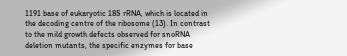1191 base of eukaryotic 18S rRNA, which is located in the decoding centre of the ribosome (13). In contrast to the mild growth defects observed for snoRNA deletion mutants, the specific enzymes for base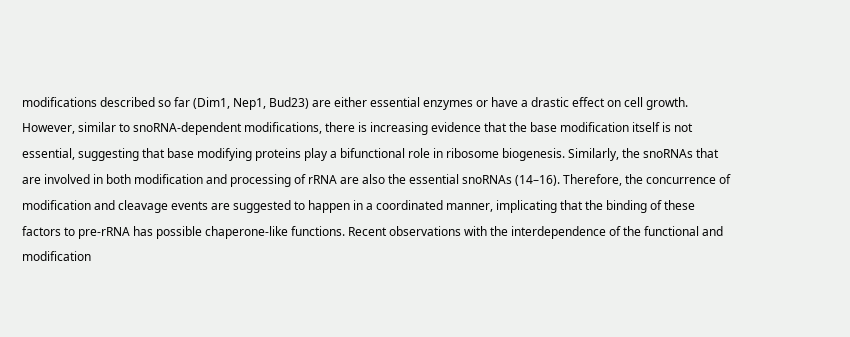modifications described so far (Dim1, Nep1, Bud23) are either essential enzymes or have a drastic effect on cell growth. However, similar to snoRNA-dependent modifications, there is increasing evidence that the base modification itself is not essential, suggesting that base modifying proteins play a bifunctional role in ribosome biogenesis. Similarly, the snoRNAs that are involved in both modification and processing of rRNA are also the essential snoRNAs (14–16). Therefore, the concurrence of modification and cleavage events are suggested to happen in a coordinated manner, implicating that the binding of these factors to pre-rRNA has possible chaperone-like functions. Recent observations with the interdependence of the functional and modification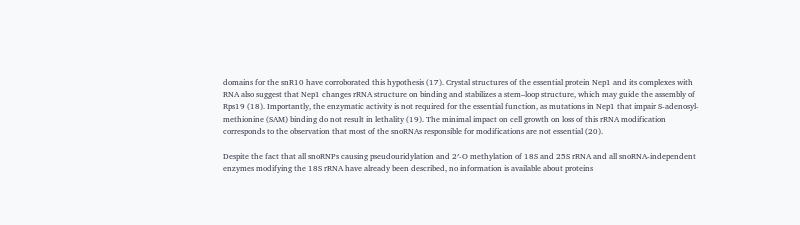domains for the snR10 have corroborated this hypothesis (17). Crystal structures of the essential protein Nep1 and its complexes with RNA also suggest that Nep1 changes rRNA structure on binding and stabilizes a stem–loop structure, which may guide the assembly of Rps19 (18). Importantly, the enzymatic activity is not required for the essential function, as mutations in Nep1 that impair S-adenosyl-methionine (SAM) binding do not result in lethality (19). The minimal impact on cell growth on loss of this rRNA modification corresponds to the observation that most of the snoRNAs responsible for modifications are not essential (20).

Despite the fact that all snoRNPs causing pseudouridylation and 2′-O methylation of 18S and 25S rRNA and all snoRNA-independent enzymes modifying the 18S rRNA have already been described, no information is available about proteins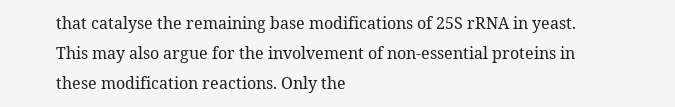that catalyse the remaining base modifications of 25S rRNA in yeast. This may also argue for the involvement of non-essential proteins in these modification reactions. Only the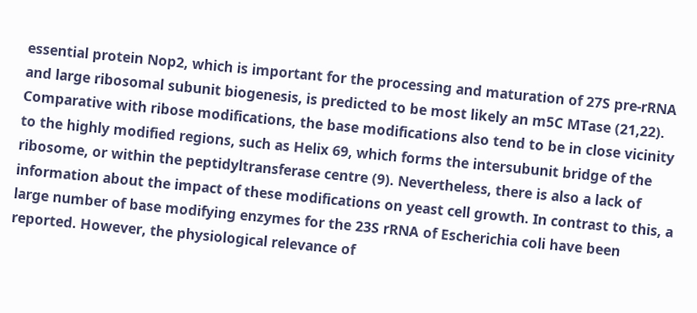essential protein Nop2, which is important for the processing and maturation of 27S pre-rRNA and large ribosomal subunit biogenesis, is predicted to be most likely an m5C MTase (21,22). Comparative with ribose modifications, the base modifications also tend to be in close vicinity to the highly modified regions, such as Helix 69, which forms the intersubunit bridge of the ribosome, or within the peptidyltransferase centre (9). Nevertheless, there is also a lack of information about the impact of these modifications on yeast cell growth. In contrast to this, a large number of base modifying enzymes for the 23S rRNA of Escherichia coli have been reported. However, the physiological relevance of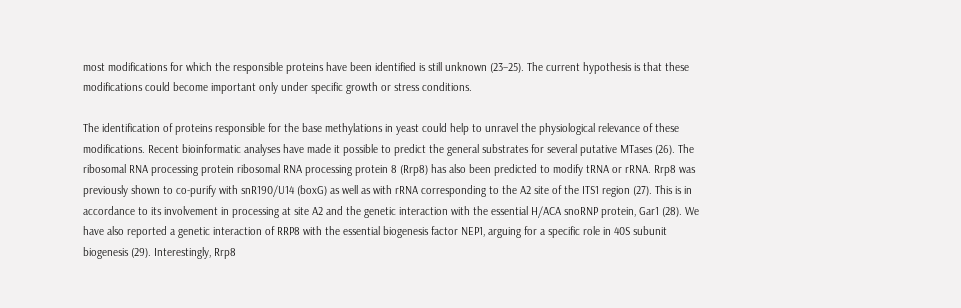most modifications for which the responsible proteins have been identified is still unknown (23–25). The current hypothesis is that these modifications could become important only under specific growth or stress conditions.

The identification of proteins responsible for the base methylations in yeast could help to unravel the physiological relevance of these modifications. Recent bioinformatic analyses have made it possible to predict the general substrates for several putative MTases (26). The ribosomal RNA processing protein ribosomal RNA processing protein 8 (Rrp8) has also been predicted to modify tRNA or rRNA. Rrp8 was previously shown to co-purify with snR190/U14 (boxG) as well as with rRNA corresponding to the A2 site of the ITS1 region (27). This is in accordance to its involvement in processing at site A2 and the genetic interaction with the essential H/ACA snoRNP protein, Gar1 (28). We have also reported a genetic interaction of RRP8 with the essential biogenesis factor NEP1, arguing for a specific role in 40S subunit biogenesis (29). Interestingly, Rrp8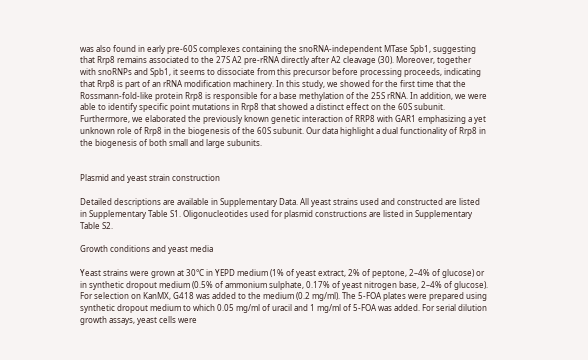was also found in early pre-60S complexes containing the snoRNA-independent MTase Spb1, suggesting that Rrp8 remains associated to the 27S A2 pre-rRNA directly after A2 cleavage (30). Moreover, together with snoRNPs and Spb1, it seems to dissociate from this precursor before processing proceeds, indicating that Rrp8 is part of an rRNA modification machinery. In this study, we showed for the first time that the Rossmann-fold-like protein Rrp8 is responsible for a base methylation of the 25S rRNA. In addition, we were able to identify specific point mutations in Rrp8 that showed a distinct effect on the 60S subunit. Furthermore, we elaborated the previously known genetic interaction of RRP8 with GAR1 emphasizing a yet unknown role of Rrp8 in the biogenesis of the 60S subunit. Our data highlight a dual functionality of Rrp8 in the biogenesis of both small and large subunits.


Plasmid and yeast strain construction

Detailed descriptions are available in Supplementary Data. All yeast strains used and constructed are listed in Supplementary Table S1. Oligonucleotides used for plasmid constructions are listed in Supplementary Table S2.

Growth conditions and yeast media

Yeast strains were grown at 30°C in YEPD medium (1% of yeast extract, 2% of peptone, 2–4% of glucose) or in synthetic dropout medium (0.5% of ammonium sulphate, 0.17% of yeast nitrogen base, 2–4% of glucose). For selection on KanMX, G418 was added to the medium (0.2 mg/ml). The 5-FOA plates were prepared using synthetic dropout medium to which 0.05 mg/ml of uracil and 1 mg/ml of 5-FOA was added. For serial dilution growth assays, yeast cells were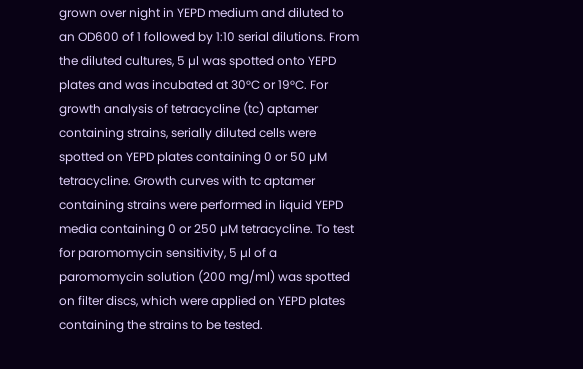grown over night in YEPD medium and diluted to an OD600 of 1 followed by 1:10 serial dilutions. From the diluted cultures, 5 µl was spotted onto YEPD plates and was incubated at 30°C or 19°C. For growth analysis of tetracycline (tc) aptamer containing strains, serially diluted cells were spotted on YEPD plates containing 0 or 50 µM tetracycline. Growth curves with tc aptamer containing strains were performed in liquid YEPD media containing 0 or 250 µM tetracycline. To test for paromomycin sensitivity, 5 µl of a paromomycin solution (200 mg/ml) was spotted on filter discs, which were applied on YEPD plates containing the strains to be tested.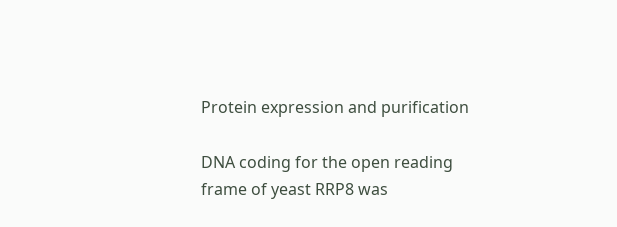Protein expression and purification

DNA coding for the open reading frame of yeast RRP8 was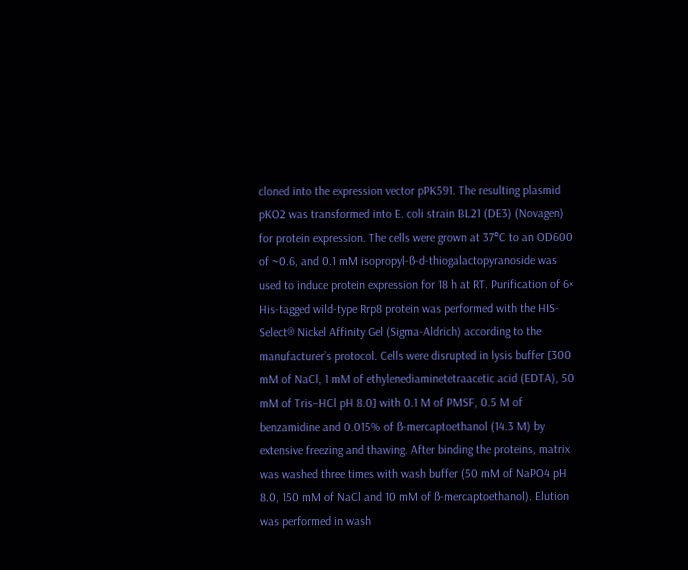cloned into the expression vector pPK591. The resulting plasmid pKO2 was transformed into E. coli strain BL21 (DE3) (Novagen) for protein expression. The cells were grown at 37°C to an OD600 of ~0.6, and 0.1 mM isopropyl-ß-d-thiogalactopyranoside was used to induce protein expression for 18 h at RT. Purification of 6× His-tagged wild-type Rrp8 protein was performed with the HIS-Select® Nickel Affinity Gel (Sigma-Aldrich) according to the manufacturer’s protocol. Cells were disrupted in lysis buffer [300 mM of NaCl, 1 mM of ethylenediaminetetraacetic acid (EDTA), 50 mM of Tris–HCl pH 8.0] with 0.1 M of PMSF, 0.5 M of benzamidine and 0.015% of ß-mercaptoethanol (14.3 M) by extensive freezing and thawing. After binding the proteins, matrix was washed three times with wash buffer (50 mM of NaPO4 pH 8.0, 150 mM of NaCl and 10 mM of ß-mercaptoethanol). Elution was performed in wash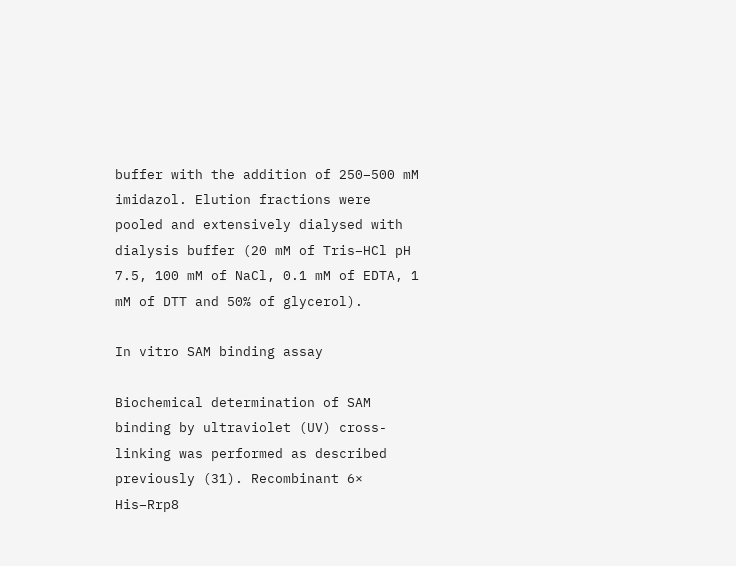buffer with the addition of 250–500 mM imidazol. Elution fractions were pooled and extensively dialysed with dialysis buffer (20 mM of Tris–HCl pH 7.5, 100 mM of NaCl, 0.1 mM of EDTA, 1 mM of DTT and 50% of glycerol).

In vitro SAM binding assay

Biochemical determination of SAM binding by ultraviolet (UV) cross-linking was performed as described previously (31). Recombinant 6× His–Rrp8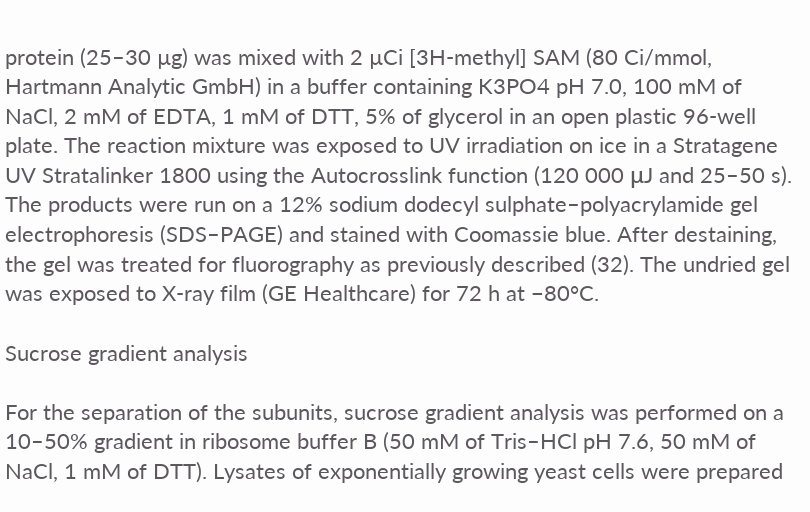protein (25–30 µg) was mixed with 2 µCi [3H-methyl] SAM (80 Ci/mmol, Hartmann Analytic GmbH) in a buffer containing K3PO4 pH 7.0, 100 mM of NaCl, 2 mM of EDTA, 1 mM of DTT, 5% of glycerol in an open plastic 96-well plate. The reaction mixture was exposed to UV irradiation on ice in a Stratagene UV Stratalinker 1800 using the Autocrosslink function (120 000 μJ and 25–50 s). The products were run on a 12% sodium dodecyl sulphate–polyacrylamide gel electrophoresis (SDS–PAGE) and stained with Coomassie blue. After destaining, the gel was treated for fluorography as previously described (32). The undried gel was exposed to X-ray film (GE Healthcare) for 72 h at −80°C.

Sucrose gradient analysis

For the separation of the subunits, sucrose gradient analysis was performed on a 10–50% gradient in ribosome buffer B (50 mM of Tris–HCl pH 7.6, 50 mM of NaCl, 1 mM of DTT). Lysates of exponentially growing yeast cells were prepared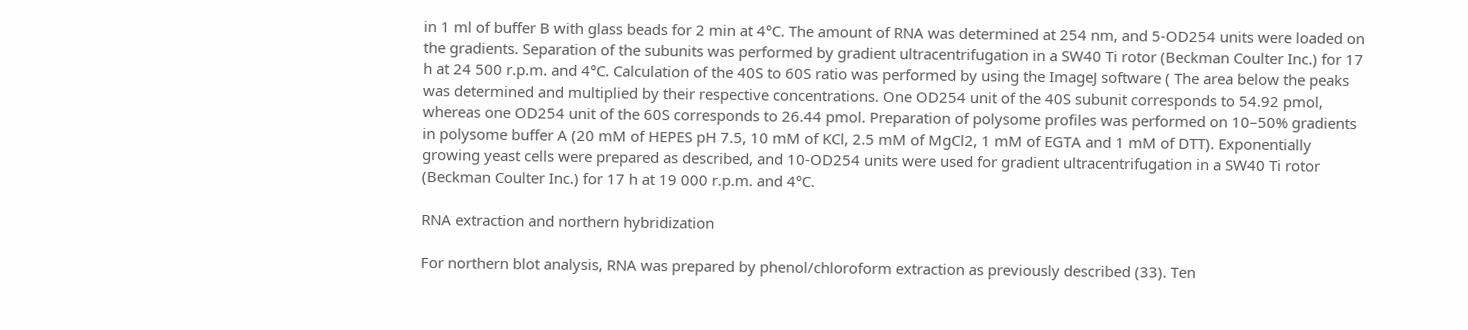in 1 ml of buffer B with glass beads for 2 min at 4°C. The amount of RNA was determined at 254 nm, and 5-OD254 units were loaded on the gradients. Separation of the subunits was performed by gradient ultracentrifugation in a SW40 Ti rotor (Beckman Coulter Inc.) for 17 h at 24 500 r.p.m. and 4°C. Calculation of the 40S to 60S ratio was performed by using the ImageJ software ( The area below the peaks was determined and multiplied by their respective concentrations. One OD254 unit of the 40S subunit corresponds to 54.92 pmol, whereas one OD254 unit of the 60S corresponds to 26.44 pmol. Preparation of polysome profiles was performed on 10–50% gradients in polysome buffer A (20 mM of HEPES pH 7.5, 10 mM of KCl, 2.5 mM of MgCl2, 1 mM of EGTA and 1 mM of DTT). Exponentially growing yeast cells were prepared as described, and 10-OD254 units were used for gradient ultracentrifugation in a SW40 Ti rotor (Beckman Coulter Inc.) for 17 h at 19 000 r.p.m. and 4°C.

RNA extraction and northern hybridization

For northern blot analysis, RNA was prepared by phenol/chloroform extraction as previously described (33). Ten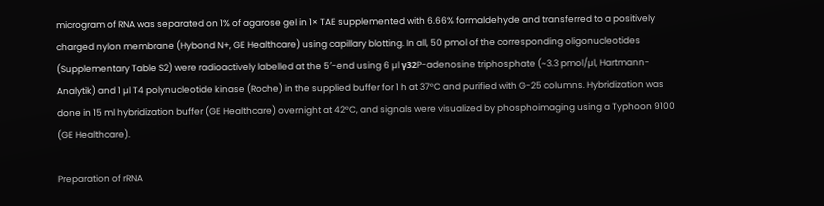microgram of RNA was separated on 1% of agarose gel in 1× TAE supplemented with 6.66% formaldehyde and transferred to a positively charged nylon membrane (Hybond N+, GE Healthcare) using capillary blotting. In all, 50 pmol of the corresponding oligonucleotides (Supplementary Table S2) were radioactively labelled at the 5′-end using 6 µl γ32P-adenosine triphosphate (~3.3 pmol/µl, Hartmann-Analytik) and 1 µl T4 polynucleotide kinase (Roche) in the supplied buffer for 1 h at 37°C and purified with G-25 columns. Hybridization was done in 15 ml hybridization buffer (GE Healthcare) overnight at 42°C, and signals were visualized by phosphoimaging using a Typhoon 9100 (GE Healthcare).

Preparation of rRNA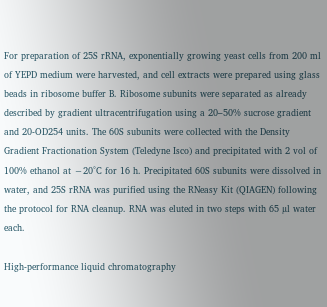For preparation of 25S rRNA, exponentially growing yeast cells from 200 ml of YEPD medium were harvested, and cell extracts were prepared using glass beads in ribosome buffer B. Ribosome subunits were separated as already described by gradient ultracentrifugation using a 20–50% sucrose gradient and 20-OD254 units. The 60S subunits were collected with the Density Gradient Fractionation System (Teledyne Isco) and precipitated with 2 vol of 100% ethanol at −20°C for 16 h. Precipitated 60S subunits were dissolved in water, and 25S rRNA was purified using the RNeasy Kit (QIAGEN) following the protocol for RNA cleanup. RNA was eluted in two steps with 65 µl water each.

High-performance liquid chromatography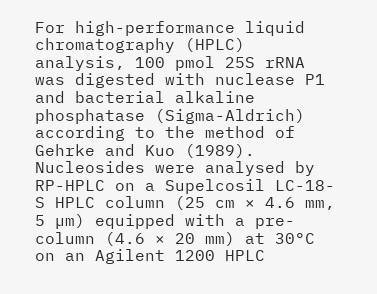For high-performance liquid chromatography (HPLC) analysis, 100 pmol 25S rRNA was digested with nuclease P1 and bacterial alkaline phosphatase (Sigma-Aldrich) according to the method of Gehrke and Kuo (1989). Nucleosides were analysed by RP-HPLC on a Supelcosil LC-18-S HPLC column (25 cm × 4.6 mm, 5 µm) equipped with a pre-column (4.6 × 20 mm) at 30°C on an Agilent 1200 HPLC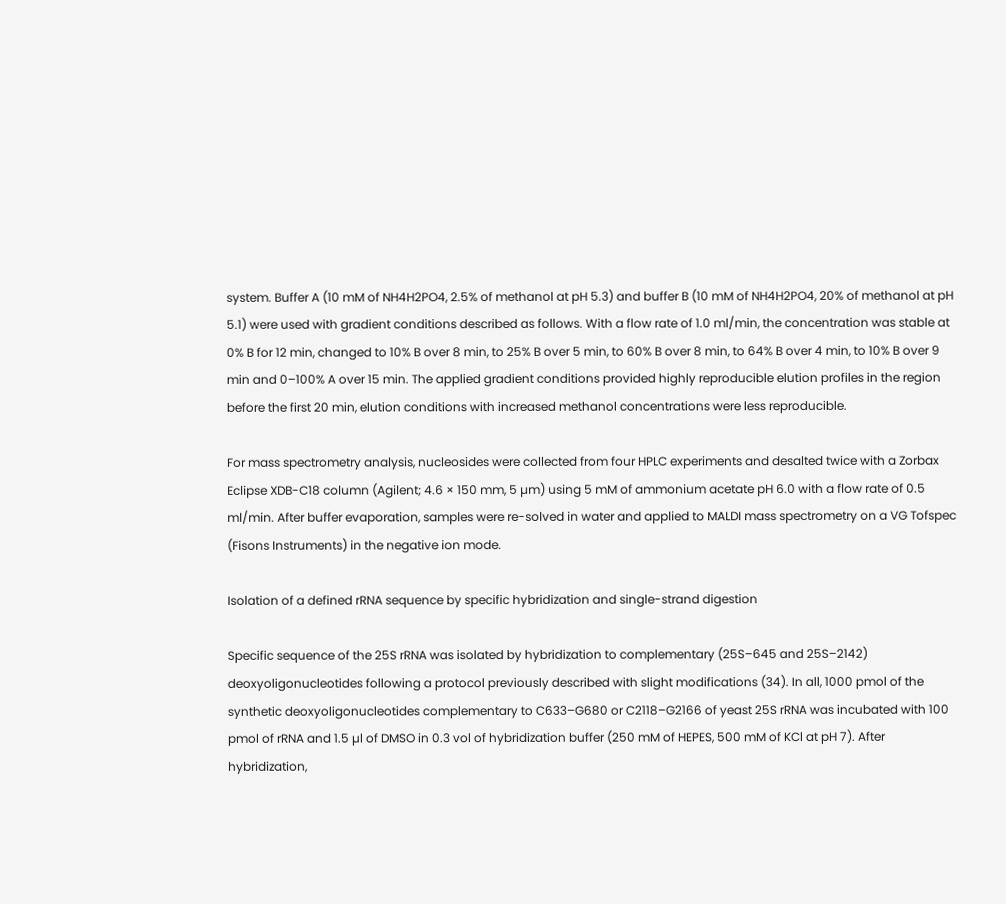system. Buffer A (10 mM of NH4H2PO4, 2.5% of methanol at pH 5.3) and buffer B (10 mM of NH4H2PO4, 20% of methanol at pH 5.1) were used with gradient conditions described as follows. With a flow rate of 1.0 ml/min, the concentration was stable at 0% B for 12 min, changed to 10% B over 8 min, to 25% B over 5 min, to 60% B over 8 min, to 64% B over 4 min, to 10% B over 9 min and 0–100% A over 15 min. The applied gradient conditions provided highly reproducible elution profiles in the region before the first 20 min, elution conditions with increased methanol concentrations were less reproducible.

For mass spectrometry analysis, nucleosides were collected from four HPLC experiments and desalted twice with a Zorbax Eclipse XDB-C18 column (Agilent; 4.6 × 150 mm, 5 µm) using 5 mM of ammonium acetate pH 6.0 with a flow rate of 0.5 ml/min. After buffer evaporation, samples were re-solved in water and applied to MALDI mass spectrometry on a VG Tofspec (Fisons Instruments) in the negative ion mode.

Isolation of a defined rRNA sequence by specific hybridization and single-strand digestion

Specific sequence of the 25S rRNA was isolated by hybridization to complementary (25S–645 and 25S–2142) deoxyoligonucleotides following a protocol previously described with slight modifications (34). In all, 1000 pmol of the synthetic deoxyoligonucleotides complementary to C633–G680 or C2118–G2166 of yeast 25S rRNA was incubated with 100 pmol of rRNA and 1.5 µl of DMSO in 0.3 vol of hybridization buffer (250 mM of HEPES, 500 mM of KCl at pH 7). After hybridization,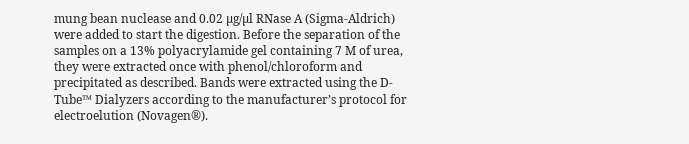mung bean nuclease and 0.02 µg/µl RNase A (Sigma-Aldrich) were added to start the digestion. Before the separation of the samples on a 13% polyacrylamide gel containing 7 M of urea, they were extracted once with phenol/chloroform and precipitated as described. Bands were extracted using the D-Tube™ Dialyzers according to the manufacturer’s protocol for electroelution (Novagen®).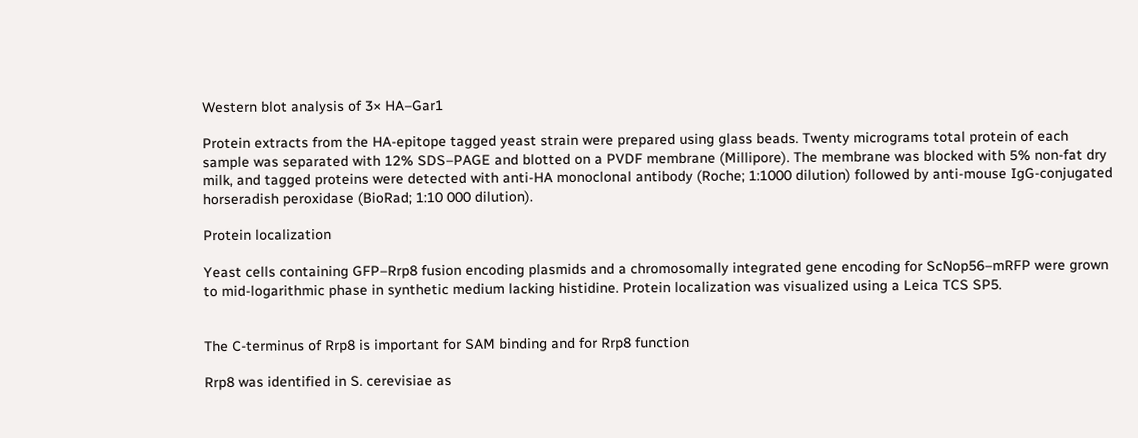Western blot analysis of 3× HA–Gar1

Protein extracts from the HA-epitope tagged yeast strain were prepared using glass beads. Twenty micrograms total protein of each sample was separated with 12% SDS–PAGE and blotted on a PVDF membrane (Millipore). The membrane was blocked with 5% non-fat dry milk, and tagged proteins were detected with anti-HA monoclonal antibody (Roche; 1:1000 dilution) followed by anti-mouse IgG-conjugated horseradish peroxidase (BioRad; 1:10 000 dilution).

Protein localization

Yeast cells containing GFP–Rrp8 fusion encoding plasmids and a chromosomally integrated gene encoding for ScNop56–mRFP were grown to mid-logarithmic phase in synthetic medium lacking histidine. Protein localization was visualized using a Leica TCS SP5.


The C-terminus of Rrp8 is important for SAM binding and for Rrp8 function

Rrp8 was identified in S. cerevisiae as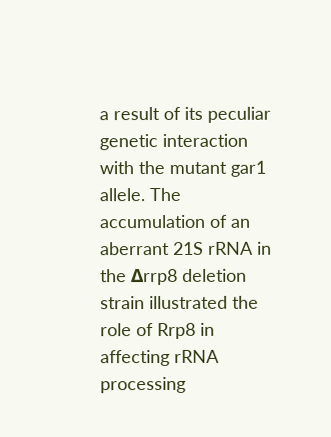a result of its peculiar genetic interaction with the mutant gar1 allele. The accumulation of an aberrant 21S rRNA in the Δrrp8 deletion strain illustrated the role of Rrp8 in affecting rRNA processing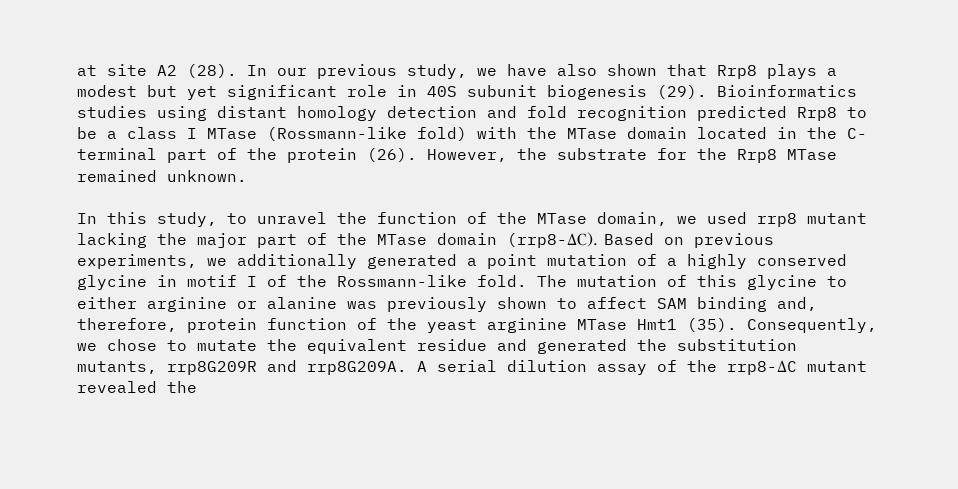at site A2 (28). In our previous study, we have also shown that Rrp8 plays a modest but yet significant role in 40S subunit biogenesis (29). Bioinformatics studies using distant homology detection and fold recognition predicted Rrp8 to be a class I MTase (Rossmann-like fold) with the MTase domain located in the C-terminal part of the protein (26). However, the substrate for the Rrp8 MTase remained unknown.

In this study, to unravel the function of the MTase domain, we used rrp8 mutant lacking the major part of the MTase domain (rrp8-ΔC). Based on previous experiments, we additionally generated a point mutation of a highly conserved glycine in motif I of the Rossmann-like fold. The mutation of this glycine to either arginine or alanine was previously shown to affect SAM binding and, therefore, protein function of the yeast arginine MTase Hmt1 (35). Consequently, we chose to mutate the equivalent residue and generated the substitution mutants, rrp8G209R and rrp8G209A. A serial dilution assay of the rrp8-ΔC mutant revealed the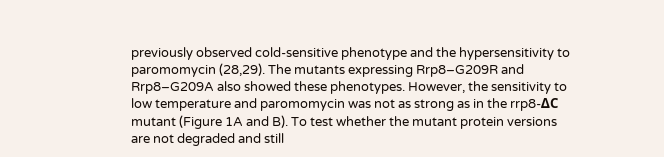previously observed cold-sensitive phenotype and the hypersensitivity to paromomycin (28,29). The mutants expressing Rrp8–G209R and Rrp8–G209A also showed these phenotypes. However, the sensitivity to low temperature and paromomycin was not as strong as in the rrp8-ΔC mutant (Figure 1A and B). To test whether the mutant protein versions are not degraded and still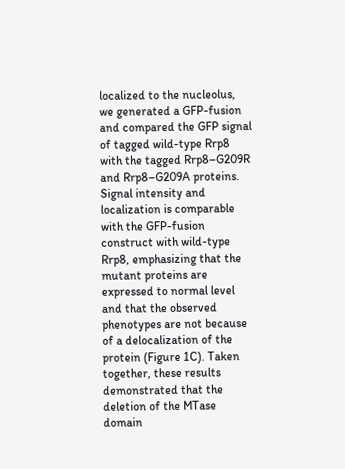localized to the nucleolus, we generated a GFP-fusion and compared the GFP signal of tagged wild-type Rrp8 with the tagged Rrp8–G209R and Rrp8–G209A proteins. Signal intensity and localization is comparable with the GFP-fusion construct with wild-type Rrp8, emphasizing that the mutant proteins are expressed to normal level and that the observed phenotypes are not because of a delocalization of the protein (Figure 1C). Taken together, these results demonstrated that the deletion of the MTase domain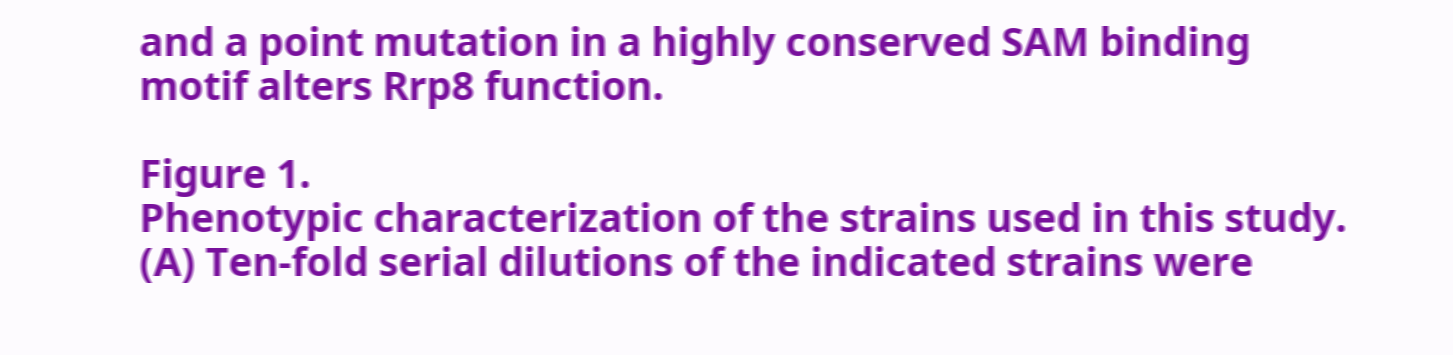and a point mutation in a highly conserved SAM binding motif alters Rrp8 function.

Figure 1.
Phenotypic characterization of the strains used in this study. (A) Ten-fold serial dilutions of the indicated strains were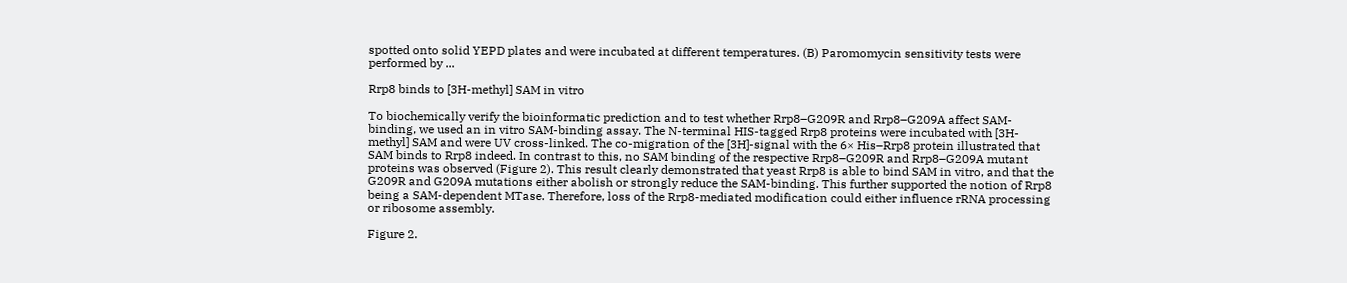spotted onto solid YEPD plates and were incubated at different temperatures. (B) Paromomycin sensitivity tests were performed by ...

Rrp8 binds to [3H-methyl] SAM in vitro

To biochemically verify the bioinformatic prediction and to test whether Rrp8–G209R and Rrp8–G209A affect SAM-binding, we used an in vitro SAM-binding assay. The N-terminal HIS-tagged Rrp8 proteins were incubated with [3H-methyl] SAM and were UV cross-linked. The co-migration of the [3H]-signal with the 6× His–Rrp8 protein illustrated that SAM binds to Rrp8 indeed. In contrast to this, no SAM binding of the respective Rrp8–G209R and Rrp8–G209A mutant proteins was observed (Figure 2). This result clearly demonstrated that yeast Rrp8 is able to bind SAM in vitro, and that the G209R and G209A mutations either abolish or strongly reduce the SAM-binding. This further supported the notion of Rrp8 being a SAM-dependent MTase. Therefore, loss of the Rrp8-mediated modification could either influence rRNA processing or ribosome assembly.

Figure 2.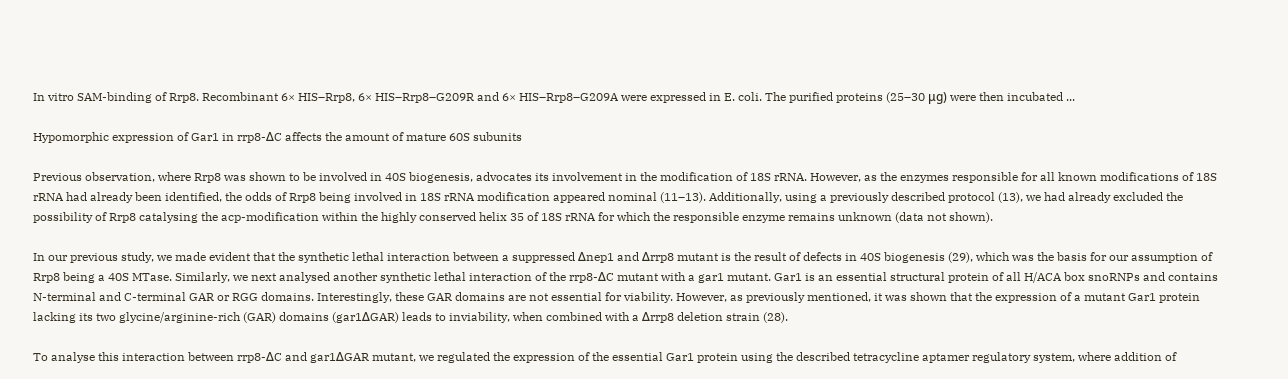In vitro SAM-binding of Rrp8. Recombinant 6× HIS–Rrp8, 6× HIS–Rrp8–G209R and 6× HIS–Rrp8–G209A were expressed in E. coli. The purified proteins (25–30 μg) were then incubated ...

Hypomorphic expression of Gar1 in rrp8-ΔC affects the amount of mature 60S subunits

Previous observation, where Rrp8 was shown to be involved in 40S biogenesis, advocates its involvement in the modification of 18S rRNA. However, as the enzymes responsible for all known modifications of 18S rRNA had already been identified, the odds of Rrp8 being involved in 18S rRNA modification appeared nominal (11–13). Additionally, using a previously described protocol (13), we had already excluded the possibility of Rrp8 catalysing the acp-modification within the highly conserved helix 35 of 18S rRNA for which the responsible enzyme remains unknown (data not shown).

In our previous study, we made evident that the synthetic lethal interaction between a suppressed Δnep1 and Δrrp8 mutant is the result of defects in 40S biogenesis (29), which was the basis for our assumption of Rrp8 being a 40S MTase. Similarly, we next analysed another synthetic lethal interaction of the rrp8-ΔC mutant with a gar1 mutant. Gar1 is an essential structural protein of all H/ACA box snoRNPs and contains N-terminal and C-terminal GAR or RGG domains. Interestingly, these GAR domains are not essential for viability. However, as previously mentioned, it was shown that the expression of a mutant Gar1 protein lacking its two glycine/arginine-rich (GAR) domains (gar1ΔGAR) leads to inviability, when combined with a Δrrp8 deletion strain (28).

To analyse this interaction between rrp8-ΔC and gar1ΔGAR mutant, we regulated the expression of the essential Gar1 protein using the described tetracycline aptamer regulatory system, where addition of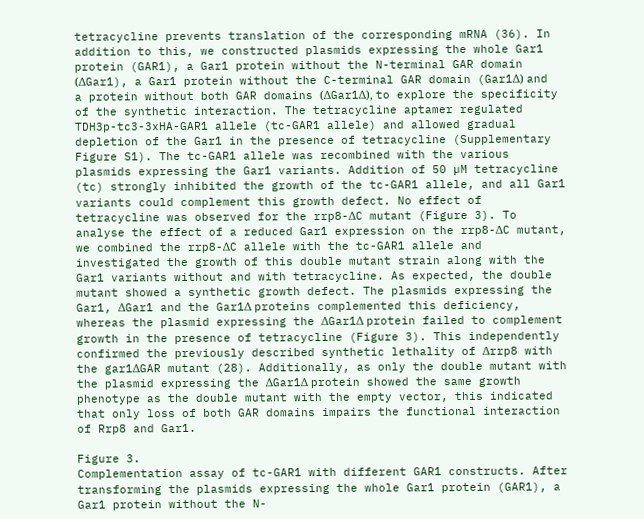tetracycline prevents translation of the corresponding mRNA (36). In addition to this, we constructed plasmids expressing the whole Gar1 protein (GAR1), a Gar1 protein without the N-terminal GAR domain (ΔGar1), a Gar1 protein without the C-terminal GAR domain (Gar1Δ) and a protein without both GAR domains (ΔGar1Δ), to explore the specificity of the synthetic interaction. The tetracycline aptamer regulated TDH3p-tc3-3xHA-GAR1 allele (tc-GAR1 allele) and allowed gradual depletion of the Gar1 in the presence of tetracycline (Supplementary Figure S1). The tc-GAR1 allele was recombined with the various plasmids expressing the Gar1 variants. Addition of 50 µM tetracycline (tc) strongly inhibited the growth of the tc-GAR1 allele, and all Gar1 variants could complement this growth defect. No effect of tetracycline was observed for the rrp8-ΔC mutant (Figure 3). To analyse the effect of a reduced Gar1 expression on the rrp8-ΔC mutant, we combined the rrp8-ΔC allele with the tc-GAR1 allele and investigated the growth of this double mutant strain along with the Gar1 variants without and with tetracycline. As expected, the double mutant showed a synthetic growth defect. The plasmids expressing the Gar1, ΔGar1 and the Gar1Δ proteins complemented this deficiency, whereas the plasmid expressing the ΔGar1Δ protein failed to complement growth in the presence of tetracycline (Figure 3). This independently confirmed the previously described synthetic lethality of Δrrp8 with the gar1ΔGAR mutant (28). Additionally, as only the double mutant with the plasmid expressing the ΔGar1Δ protein showed the same growth phenotype as the double mutant with the empty vector, this indicated that only loss of both GAR domains impairs the functional interaction of Rrp8 and Gar1.

Figure 3.
Complementation assay of tc-GAR1 with different GAR1 constructs. After transforming the plasmids expressing the whole Gar1 protein (GAR1), a Gar1 protein without the N-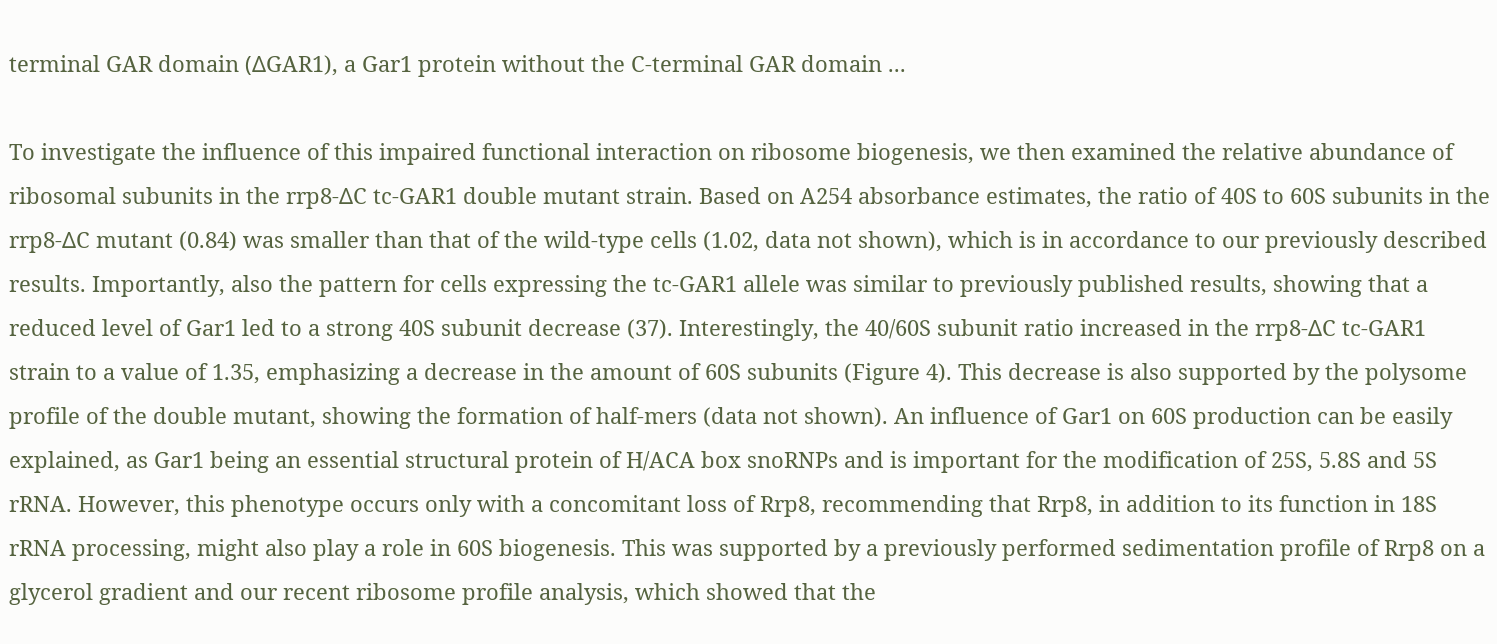terminal GAR domain (ΔGAR1), a Gar1 protein without the C-terminal GAR domain ...

To investigate the influence of this impaired functional interaction on ribosome biogenesis, we then examined the relative abundance of ribosomal subunits in the rrp8-ΔC tc-GAR1 double mutant strain. Based on A254 absorbance estimates, the ratio of 40S to 60S subunits in the rrp8-ΔC mutant (0.84) was smaller than that of the wild-type cells (1.02, data not shown), which is in accordance to our previously described results. Importantly, also the pattern for cells expressing the tc-GAR1 allele was similar to previously published results, showing that a reduced level of Gar1 led to a strong 40S subunit decrease (37). Interestingly, the 40/60S subunit ratio increased in the rrp8-ΔC tc-GAR1 strain to a value of 1.35, emphasizing a decrease in the amount of 60S subunits (Figure 4). This decrease is also supported by the polysome profile of the double mutant, showing the formation of half-mers (data not shown). An influence of Gar1 on 60S production can be easily explained, as Gar1 being an essential structural protein of H/ACA box snoRNPs and is important for the modification of 25S, 5.8S and 5S rRNA. However, this phenotype occurs only with a concomitant loss of Rrp8, recommending that Rrp8, in addition to its function in 18S rRNA processing, might also play a role in 60S biogenesis. This was supported by a previously performed sedimentation profile of Rrp8 on a glycerol gradient and our recent ribosome profile analysis, which showed that the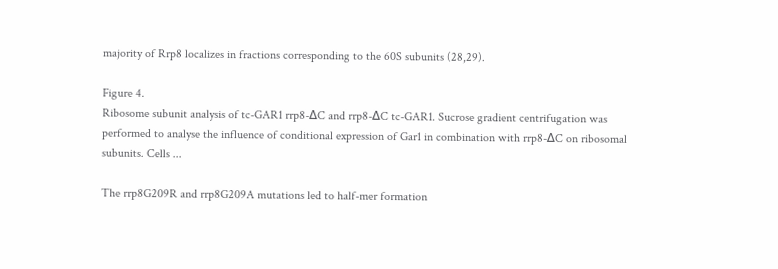majority of Rrp8 localizes in fractions corresponding to the 60S subunits (28,29).

Figure 4.
Ribosome subunit analysis of tc-GAR1 rrp8-ΔC and rrp8-ΔC tc-GAR1. Sucrose gradient centrifugation was performed to analyse the influence of conditional expression of Gar1 in combination with rrp8-ΔC on ribosomal subunits. Cells ...

The rrp8G209R and rrp8G209A mutations led to half-mer formation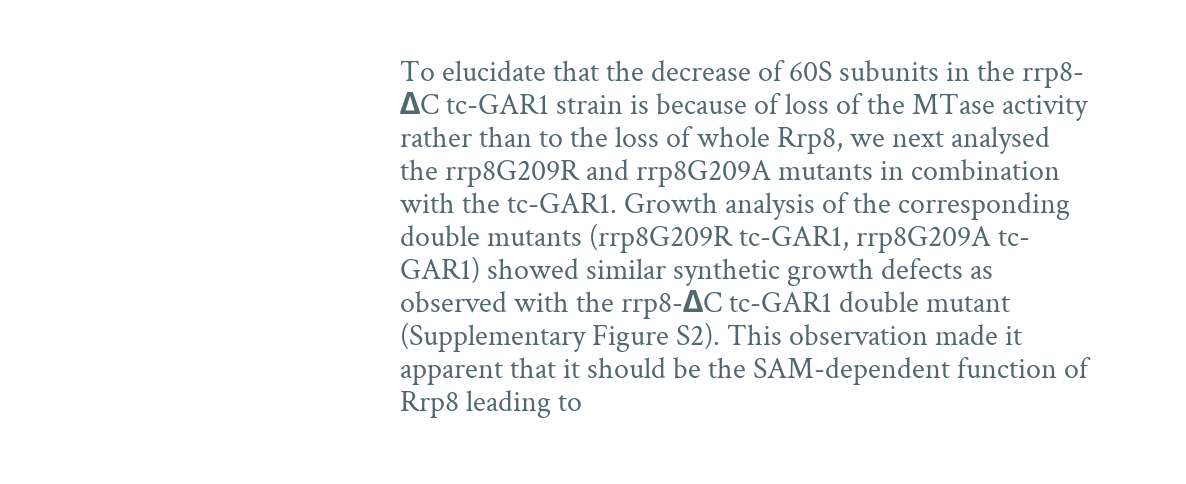To elucidate that the decrease of 60S subunits in the rrp8-ΔC tc-GAR1 strain is because of loss of the MTase activity rather than to the loss of whole Rrp8, we next analysed the rrp8G209R and rrp8G209A mutants in combination with the tc-GAR1. Growth analysis of the corresponding double mutants (rrp8G209R tc-GAR1, rrp8G209A tc-GAR1) showed similar synthetic growth defects as observed with the rrp8-ΔC tc-GAR1 double mutant (Supplementary Figure S2). This observation made it apparent that it should be the SAM-dependent function of Rrp8 leading to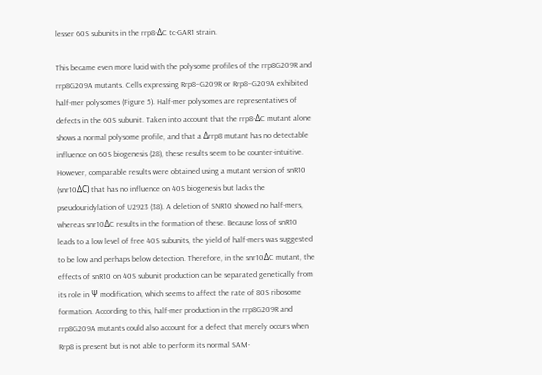lesser 60S subunits in the rrp8-ΔC tc-GAR1 strain.

This became even more lucid with the polysome profiles of the rrp8G209R and rrp8G209A mutants. Cells expressing Rrp8–G209R or Rrp8–G209A exhibited half-mer polysomes (Figure 5). Half-mer polysomes are representatives of defects in the 60S subunit. Taken into account that the rrp8-ΔC mutant alone shows a normal polysome profile, and that a Δrrp8 mutant has no detectable influence on 60S biogenesis (28), these results seem to be counter-intuitive. However, comparable results were obtained using a mutant version of snR10 (snr10ΔC) that has no influence on 40S biogenesis but lacks the pseudouridylation of U2923 (38). A deletion of SNR10 showed no half-mers, whereas snr10ΔC results in the formation of these. Because loss of snR10 leads to a low level of free 40S subunits, the yield of half-mers was suggested to be low and perhaps below detection. Therefore, in the snr10ΔC mutant, the effects of snR10 on 40S subunit production can be separated genetically from its role in Ψ modification, which seems to affect the rate of 80S ribosome formation. According to this, half-mer production in the rrp8G209R and rrp8G209A mutants could also account for a defect that merely occurs when Rrp8 is present but is not able to perform its normal SAM-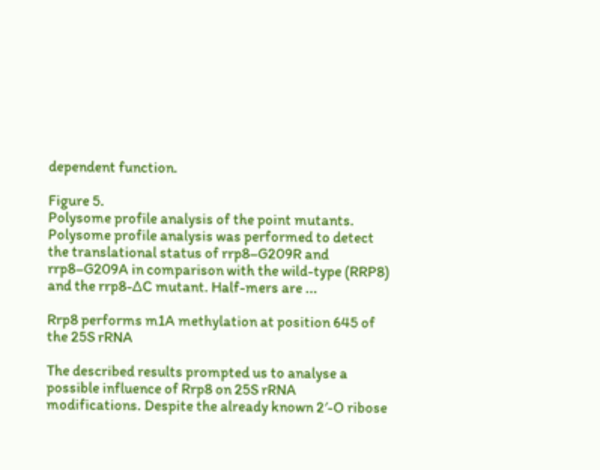dependent function.

Figure 5.
Polysome profile analysis of the point mutants. Polysome profile analysis was performed to detect the translational status of rrp8–G209R and rrp8–G209A in comparison with the wild-type (RRP8) and the rrp8-ΔC mutant. Half-mers are ...

Rrp8 performs m1A methylation at position 645 of the 25S rRNA

The described results prompted us to analyse a possible influence of Rrp8 on 25S rRNA modifications. Despite the already known 2′-O ribose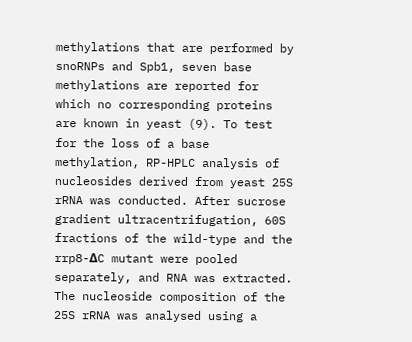methylations that are performed by snoRNPs and Spb1, seven base methylations are reported for which no corresponding proteins are known in yeast (9). To test for the loss of a base methylation, RP-HPLC analysis of nucleosides derived from yeast 25S rRNA was conducted. After sucrose gradient ultracentrifugation, 60S fractions of the wild-type and the rrp8-ΔC mutant were pooled separately, and RNA was extracted. The nucleoside composition of the 25S rRNA was analysed using a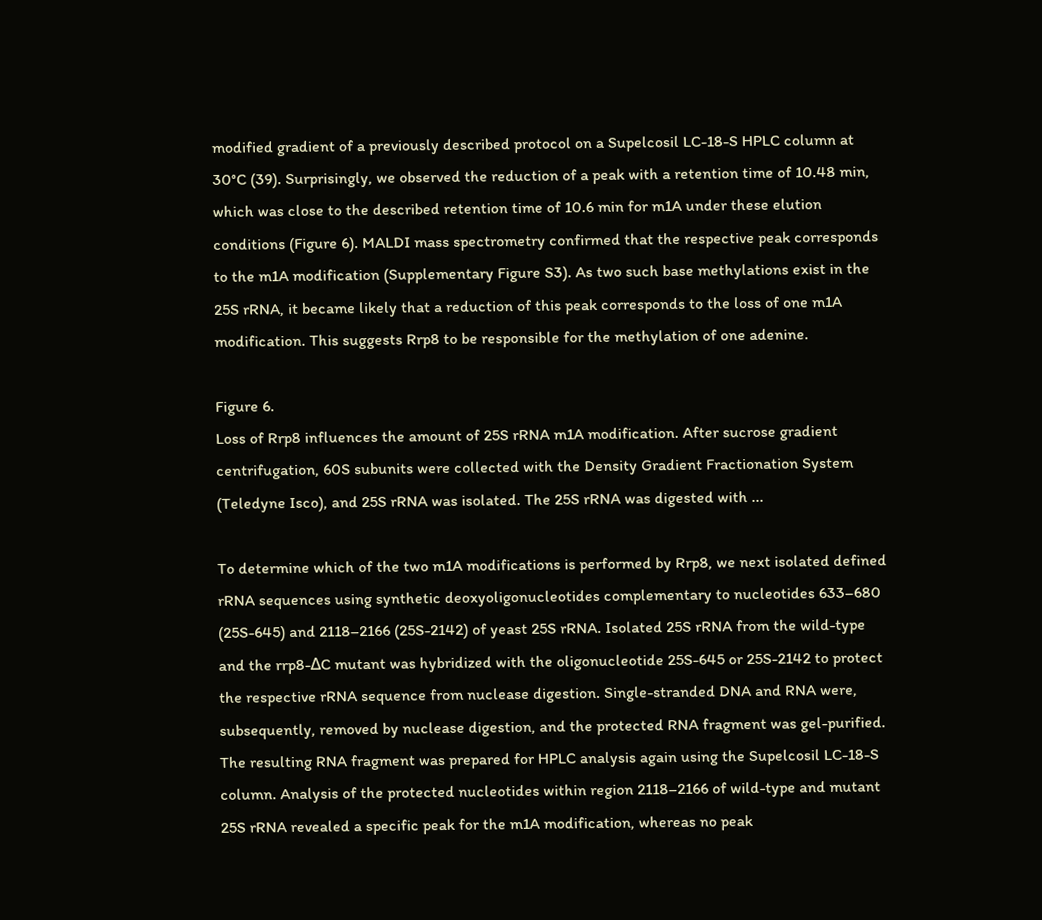modified gradient of a previously described protocol on a Supelcosil LC-18-S HPLC column at 30°C (39). Surprisingly, we observed the reduction of a peak with a retention time of 10.48 min, which was close to the described retention time of 10.6 min for m1A under these elution conditions (Figure 6). MALDI mass spectrometry confirmed that the respective peak corresponds to the m1A modification (Supplementary Figure S3). As two such base methylations exist in the 25S rRNA, it became likely that a reduction of this peak corresponds to the loss of one m1A modification. This suggests Rrp8 to be responsible for the methylation of one adenine.

Figure 6.
Loss of Rrp8 influences the amount of 25S rRNA m1A modification. After sucrose gradient centrifugation, 60S subunits were collected with the Density Gradient Fractionation System (Teledyne Isco), and 25S rRNA was isolated. The 25S rRNA was digested with ...

To determine which of the two m1A modifications is performed by Rrp8, we next isolated defined rRNA sequences using synthetic deoxyoligonucleotides complementary to nucleotides 633–680 (25S-645) and 2118–2166 (25S-2142) of yeast 25S rRNA. Isolated 25S rRNA from the wild-type and the rrp8-ΔC mutant was hybridized with the oligonucleotide 25S-645 or 25S-2142 to protect the respective rRNA sequence from nuclease digestion. Single-stranded DNA and RNA were, subsequently, removed by nuclease digestion, and the protected RNA fragment was gel-purified. The resulting RNA fragment was prepared for HPLC analysis again using the Supelcosil LC-18-S column. Analysis of the protected nucleotides within region 2118–2166 of wild-type and mutant 25S rRNA revealed a specific peak for the m1A modification, whereas no peak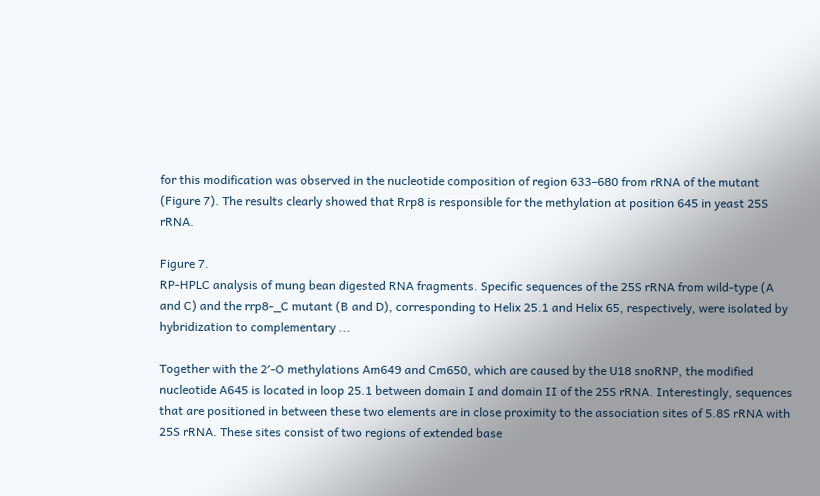for this modification was observed in the nucleotide composition of region 633–680 from rRNA of the mutant (Figure 7). The results clearly showed that Rrp8 is responsible for the methylation at position 645 in yeast 25S rRNA.

Figure 7.
RP-HPLC analysis of mung bean digested RNA fragments. Specific sequences of the 25S rRNA from wild-type (A and C) and the rrp8-_C mutant (B and D), corresponding to Helix 25.1 and Helix 65, respectively, were isolated by hybridization to complementary ...

Together with the 2′-O methylations Am649 and Cm650, which are caused by the U18 snoRNP, the modified nucleotide A645 is located in loop 25.1 between domain I and domain II of the 25S rRNA. Interestingly, sequences that are positioned in between these two elements are in close proximity to the association sites of 5.8S rRNA with 25S rRNA. These sites consist of two regions of extended base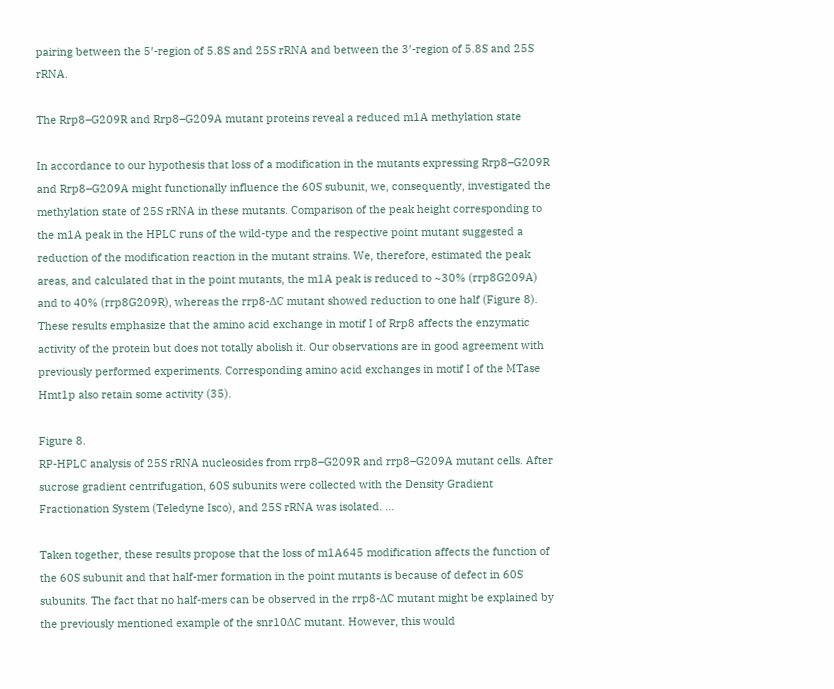pairing between the 5′-region of 5.8S and 25S rRNA and between the 3′-region of 5.8S and 25S rRNA.

The Rrp8–G209R and Rrp8–G209A mutant proteins reveal a reduced m1A methylation state

In accordance to our hypothesis that loss of a modification in the mutants expressing Rrp8–G209R and Rrp8–G209A might functionally influence the 60S subunit, we, consequently, investigated the methylation state of 25S rRNA in these mutants. Comparison of the peak height corresponding to the m1A peak in the HPLC runs of the wild-type and the respective point mutant suggested a reduction of the modification reaction in the mutant strains. We, therefore, estimated the peak areas, and calculated that in the point mutants, the m1A peak is reduced to ~30% (rrp8G209A) and to 40% (rrp8G209R), whereas the rrp8-ΔC mutant showed reduction to one half (Figure 8). These results emphasize that the amino acid exchange in motif I of Rrp8 affects the enzymatic activity of the protein but does not totally abolish it. Our observations are in good agreement with previously performed experiments. Corresponding amino acid exchanges in motif I of the MTase Hmt1p also retain some activity (35).

Figure 8.
RP-HPLC analysis of 25S rRNA nucleosides from rrp8–G209R and rrp8–G209A mutant cells. After sucrose gradient centrifugation, 60S subunits were collected with the Density Gradient Fractionation System (Teledyne Isco), and 25S rRNA was isolated. ...

Taken together, these results propose that the loss of m1A645 modification affects the function of the 60S subunit and that half-mer formation in the point mutants is because of defect in 60S subunits. The fact that no half-mers can be observed in the rrp8-ΔC mutant might be explained by the previously mentioned example of the snr10ΔC mutant. However, this would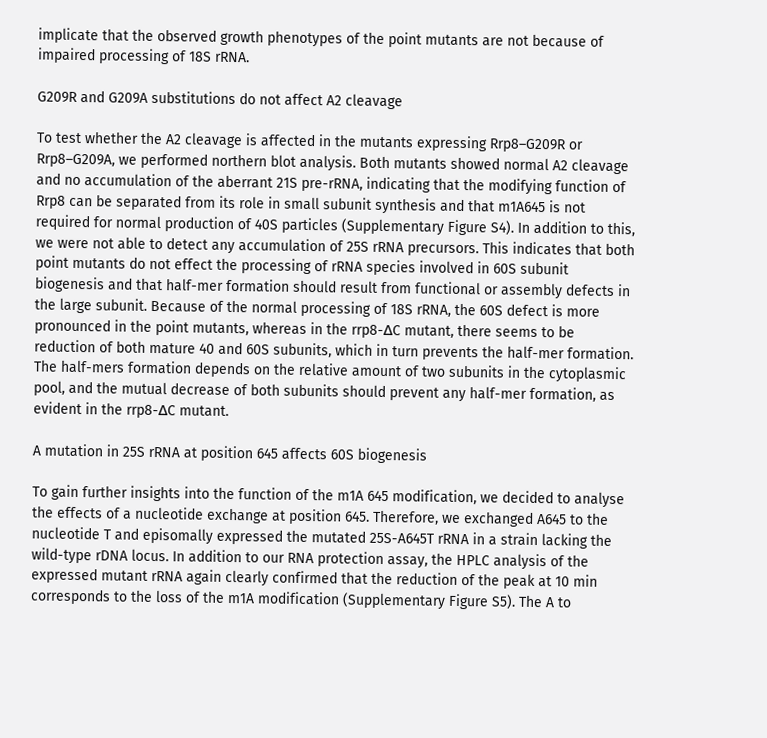implicate that the observed growth phenotypes of the point mutants are not because of impaired processing of 18S rRNA.

G209R and G209A substitutions do not affect A2 cleavage

To test whether the A2 cleavage is affected in the mutants expressing Rrp8–G209R or Rrp8–G209A, we performed northern blot analysis. Both mutants showed normal A2 cleavage and no accumulation of the aberrant 21S pre-rRNA, indicating that the modifying function of Rrp8 can be separated from its role in small subunit synthesis and that m1A645 is not required for normal production of 40S particles (Supplementary Figure S4). In addition to this, we were not able to detect any accumulation of 25S rRNA precursors. This indicates that both point mutants do not effect the processing of rRNA species involved in 60S subunit biogenesis and that half-mer formation should result from functional or assembly defects in the large subunit. Because of the normal processing of 18S rRNA, the 60S defect is more pronounced in the point mutants, whereas in the rrp8-ΔC mutant, there seems to be reduction of both mature 40 and 60S subunits, which in turn prevents the half-mer formation. The half-mers formation depends on the relative amount of two subunits in the cytoplasmic pool, and the mutual decrease of both subunits should prevent any half-mer formation, as evident in the rrp8-ΔC mutant.

A mutation in 25S rRNA at position 645 affects 60S biogenesis

To gain further insights into the function of the m1A 645 modification, we decided to analyse the effects of a nucleotide exchange at position 645. Therefore, we exchanged A645 to the nucleotide T and episomally expressed the mutated 25S-A645T rRNA in a strain lacking the wild-type rDNA locus. In addition to our RNA protection assay, the HPLC analysis of the expressed mutant rRNA again clearly confirmed that the reduction of the peak at 10 min corresponds to the loss of the m1A modification (Supplementary Figure S5). The A to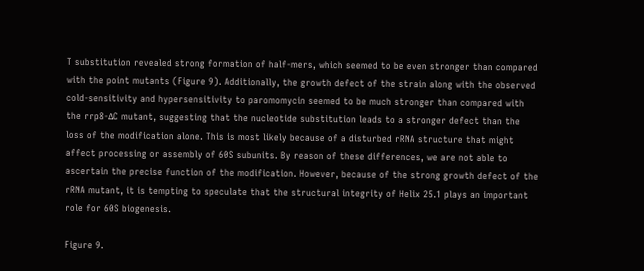T substitution revealed strong formation of half-mers, which seemed to be even stronger than compared with the point mutants (Figure 9). Additionally, the growth defect of the strain along with the observed cold-sensitivity and hypersensitivity to paromomycin seemed to be much stronger than compared with the rrp8-ΔC mutant, suggesting that the nucleotide substitution leads to a stronger defect than the loss of the modification alone. This is most likely because of a disturbed rRNA structure that might affect processing or assembly of 60S subunits. By reason of these differences, we are not able to ascertain the precise function of the modification. However, because of the strong growth defect of the rRNA mutant, it is tempting to speculate that the structural integrity of Helix 25.1 plays an important role for 60S biogenesis.

Figure 9.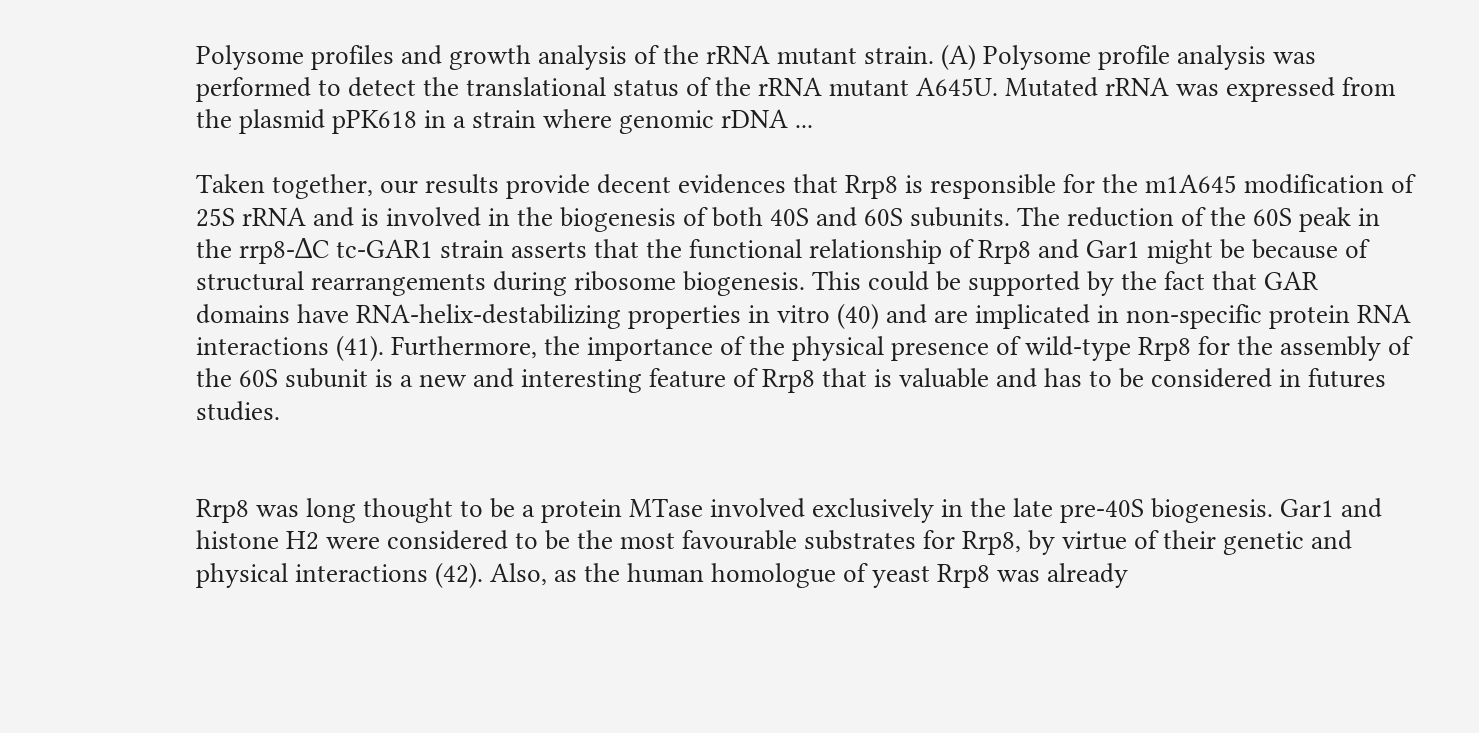Polysome profiles and growth analysis of the rRNA mutant strain. (A) Polysome profile analysis was performed to detect the translational status of the rRNA mutant A645U. Mutated rRNA was expressed from the plasmid pPK618 in a strain where genomic rDNA ...

Taken together, our results provide decent evidences that Rrp8 is responsible for the m1A645 modification of 25S rRNA and is involved in the biogenesis of both 40S and 60S subunits. The reduction of the 60S peak in the rrp8-ΔC tc-GAR1 strain asserts that the functional relationship of Rrp8 and Gar1 might be because of structural rearrangements during ribosome biogenesis. This could be supported by the fact that GAR domains have RNA-helix-destabilizing properties in vitro (40) and are implicated in non-specific protein RNA interactions (41). Furthermore, the importance of the physical presence of wild-type Rrp8 for the assembly of the 60S subunit is a new and interesting feature of Rrp8 that is valuable and has to be considered in futures studies.


Rrp8 was long thought to be a protein MTase involved exclusively in the late pre-40S biogenesis. Gar1 and histone H2 were considered to be the most favourable substrates for Rrp8, by virtue of their genetic and physical interactions (42). Also, as the human homologue of yeast Rrp8 was already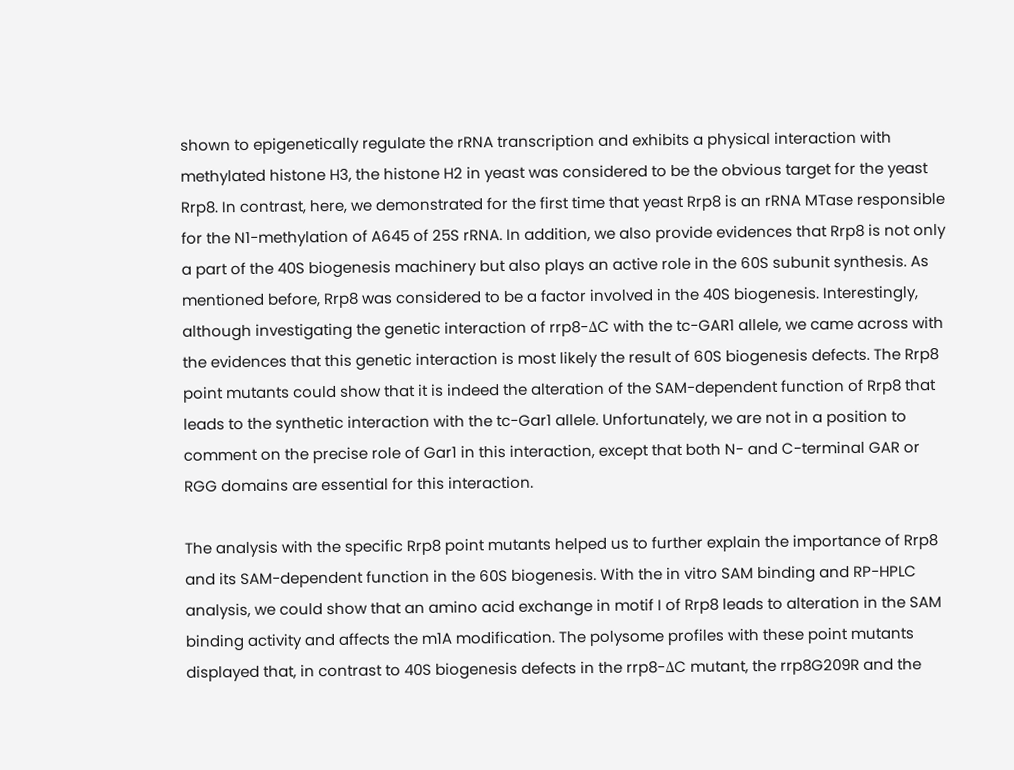shown to epigenetically regulate the rRNA transcription and exhibits a physical interaction with methylated histone H3, the histone H2 in yeast was considered to be the obvious target for the yeast Rrp8. In contrast, here, we demonstrated for the first time that yeast Rrp8 is an rRNA MTase responsible for the N1-methylation of A645 of 25S rRNA. In addition, we also provide evidences that Rrp8 is not only a part of the 40S biogenesis machinery but also plays an active role in the 60S subunit synthesis. As mentioned before, Rrp8 was considered to be a factor involved in the 40S biogenesis. Interestingly, although investigating the genetic interaction of rrp8-ΔC with the tc-GAR1 allele, we came across with the evidences that this genetic interaction is most likely the result of 60S biogenesis defects. The Rrp8 point mutants could show that it is indeed the alteration of the SAM-dependent function of Rrp8 that leads to the synthetic interaction with the tc-Gar1 allele. Unfortunately, we are not in a position to comment on the precise role of Gar1 in this interaction, except that both N- and C-terminal GAR or RGG domains are essential for this interaction.

The analysis with the specific Rrp8 point mutants helped us to further explain the importance of Rrp8 and its SAM-dependent function in the 60S biogenesis. With the in vitro SAM binding and RP-HPLC analysis, we could show that an amino acid exchange in motif I of Rrp8 leads to alteration in the SAM binding activity and affects the m1A modification. The polysome profiles with these point mutants displayed that, in contrast to 40S biogenesis defects in the rrp8-ΔC mutant, the rrp8G209R and the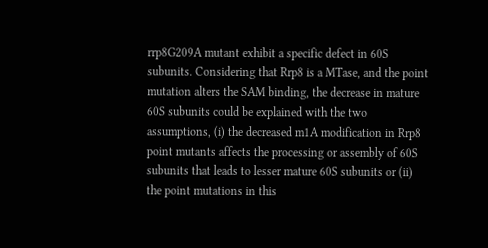rrp8G209A mutant exhibit a specific defect in 60S subunits. Considering that Rrp8 is a MTase, and the point mutation alters the SAM binding, the decrease in mature 60S subunits could be explained with the two assumptions, (i) the decreased m1A modification in Rrp8 point mutants affects the processing or assembly of 60S subunits that leads to lesser mature 60S subunits or (ii) the point mutations in this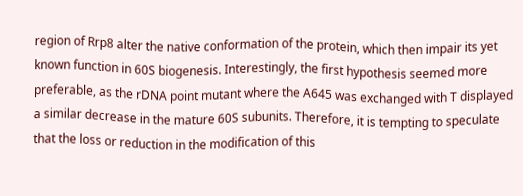region of Rrp8 alter the native conformation of the protein, which then impair its yet known function in 60S biogenesis. Interestingly, the first hypothesis seemed more preferable, as the rDNA point mutant where the A645 was exchanged with T displayed a similar decrease in the mature 60S subunits. Therefore, it is tempting to speculate that the loss or reduction in the modification of this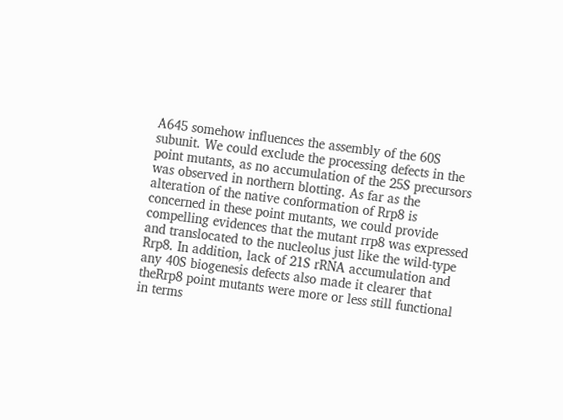A645 somehow influences the assembly of the 60S subunit. We could exclude the processing defects in the point mutants, as no accumulation of the 25S precursors was observed in northern blotting. As far as the alteration of the native conformation of Rrp8 is concerned in these point mutants, we could provide compelling evidences that the mutant rrp8 was expressed and translocated to the nucleolus just like the wild-type Rrp8. In addition, lack of 21S rRNA accumulation and any 40S biogenesis defects also made it clearer that theRrp8 point mutants were more or less still functional in terms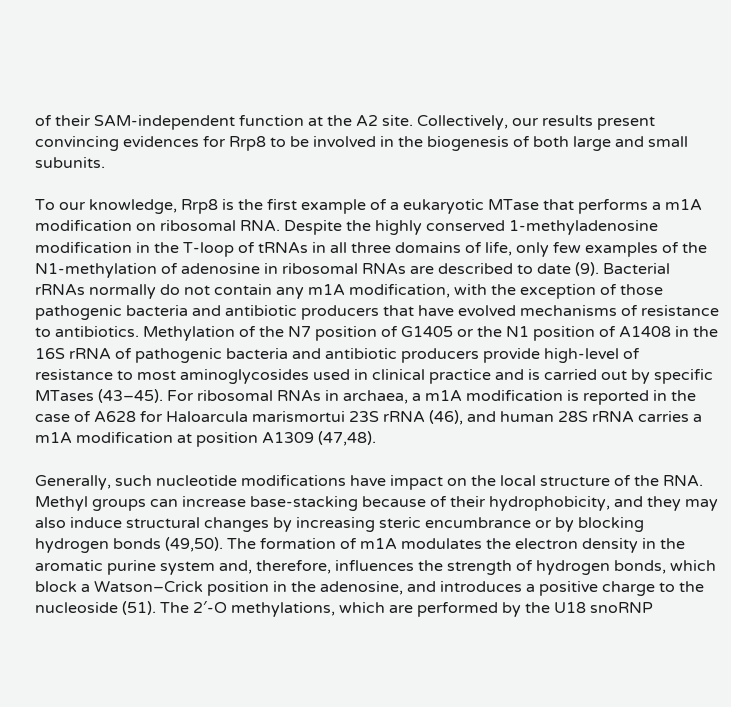of their SAM-independent function at the A2 site. Collectively, our results present convincing evidences for Rrp8 to be involved in the biogenesis of both large and small subunits.

To our knowledge, Rrp8 is the first example of a eukaryotic MTase that performs a m1A modification on ribosomal RNA. Despite the highly conserved 1-methyladenosine modification in the T-loop of tRNAs in all three domains of life, only few examples of the N1-methylation of adenosine in ribosomal RNAs are described to date (9). Bacterial rRNAs normally do not contain any m1A modification, with the exception of those pathogenic bacteria and antibiotic producers that have evolved mechanisms of resistance to antibiotics. Methylation of the N7 position of G1405 or the N1 position of A1408 in the 16S rRNA of pathogenic bacteria and antibiotic producers provide high-level of resistance to most aminoglycosides used in clinical practice and is carried out by specific MTases (43–45). For ribosomal RNAs in archaea, a m1A modification is reported in the case of A628 for Haloarcula marismortui 23S rRNA (46), and human 28S rRNA carries a m1A modification at position A1309 (47,48).

Generally, such nucleotide modifications have impact on the local structure of the RNA. Methyl groups can increase base-stacking because of their hydrophobicity, and they may also induce structural changes by increasing steric encumbrance or by blocking hydrogen bonds (49,50). The formation of m1A modulates the electron density in the aromatic purine system and, therefore, influences the strength of hydrogen bonds, which block a Watson–Crick position in the adenosine, and introduces a positive charge to the nucleoside (51). The 2′-O methylations, which are performed by the U18 snoRNP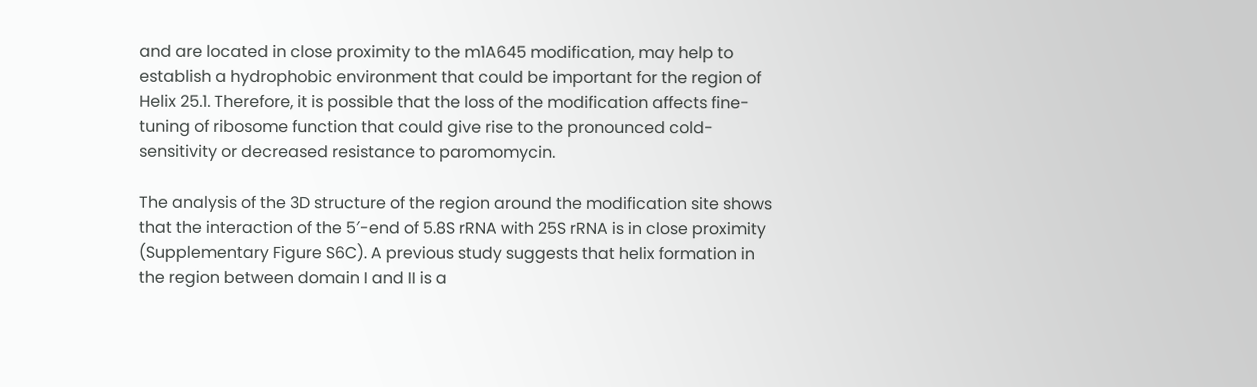and are located in close proximity to the m1A645 modification, may help to establish a hydrophobic environment that could be important for the region of Helix 25.1. Therefore, it is possible that the loss of the modification affects fine-tuning of ribosome function that could give rise to the pronounced cold-sensitivity or decreased resistance to paromomycin.

The analysis of the 3D structure of the region around the modification site shows that the interaction of the 5′-end of 5.8S rRNA with 25S rRNA is in close proximity (Supplementary Figure S6C). A previous study suggests that helix formation in the region between domain I and II is a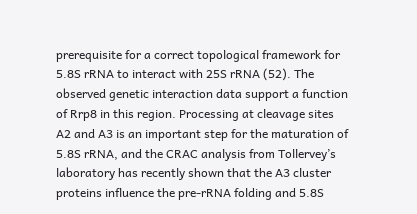prerequisite for a correct topological framework for 5.8S rRNA to interact with 25S rRNA (52). The observed genetic interaction data support a function of Rrp8 in this region. Processing at cleavage sites A2 and A3 is an important step for the maturation of 5.8S rRNA, and the CRAC analysis from Tollervey’s laboratory has recently shown that the A3 cluster proteins influence the pre-rRNA folding and 5.8S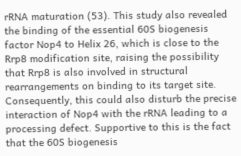rRNA maturation (53). This study also revealed the binding of the essential 60S biogenesis factor Nop4 to Helix 26, which is close to the Rrp8 modification site, raising the possibility that Rrp8 is also involved in structural rearrangements on binding to its target site. Consequently, this could also disturb the precise interaction of Nop4 with the rRNA leading to a processing defect. Supportive to this is the fact that the 60S biogenesis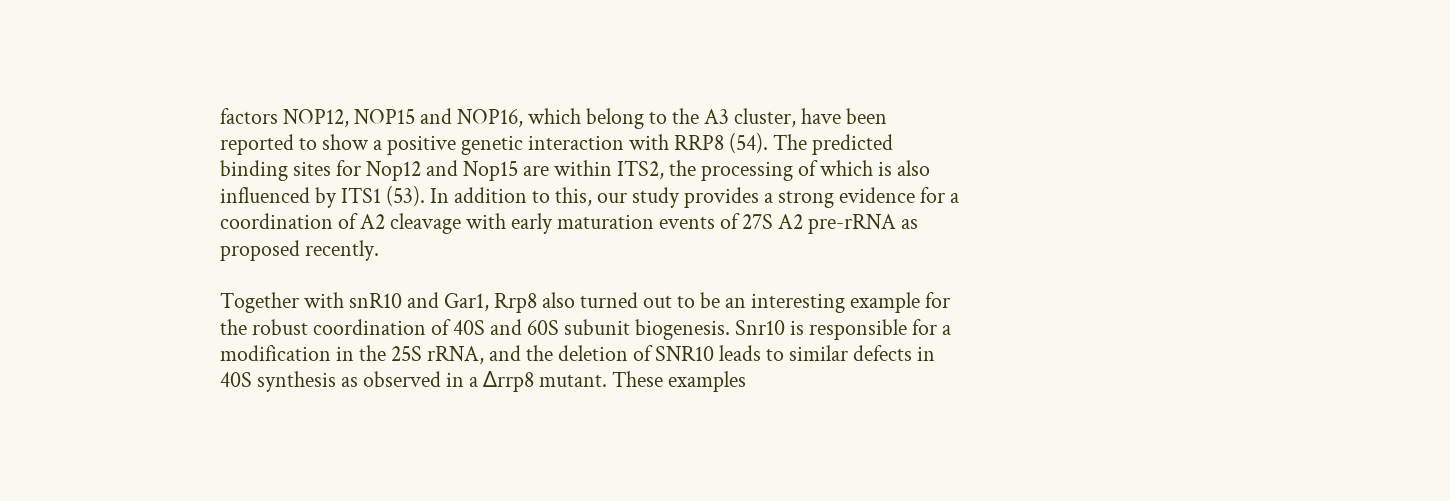factors NOP12, NOP15 and NOP16, which belong to the A3 cluster, have been reported to show a positive genetic interaction with RRP8 (54). The predicted binding sites for Nop12 and Nop15 are within ITS2, the processing of which is also influenced by ITS1 (53). In addition to this, our study provides a strong evidence for a coordination of A2 cleavage with early maturation events of 27S A2 pre-rRNA as proposed recently.

Together with snR10 and Gar1, Rrp8 also turned out to be an interesting example for the robust coordination of 40S and 60S subunit biogenesis. Snr10 is responsible for a modification in the 25S rRNA, and the deletion of SNR10 leads to similar defects in 40S synthesis as observed in a Δrrp8 mutant. These examples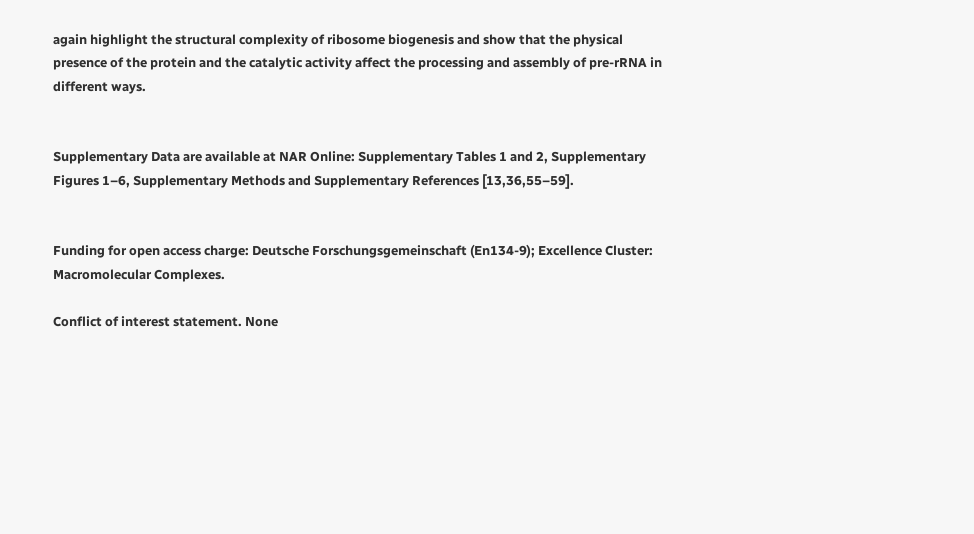again highlight the structural complexity of ribosome biogenesis and show that the physical presence of the protein and the catalytic activity affect the processing and assembly of pre-rRNA in different ways.


Supplementary Data are available at NAR Online: Supplementary Tables 1 and 2, Supplementary Figures 1–6, Supplementary Methods and Supplementary References [13,36,55–59].


Funding for open access charge: Deutsche Forschungsgemeinschaft (En134-9); Excellence Cluster: Macromolecular Complexes.

Conflict of interest statement. None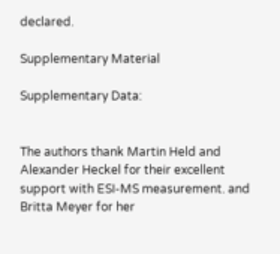declared.

Supplementary Material

Supplementary Data:


The authors thank Martin Held and Alexander Heckel for their excellent support with ESI-MS measurement. and Britta Meyer for her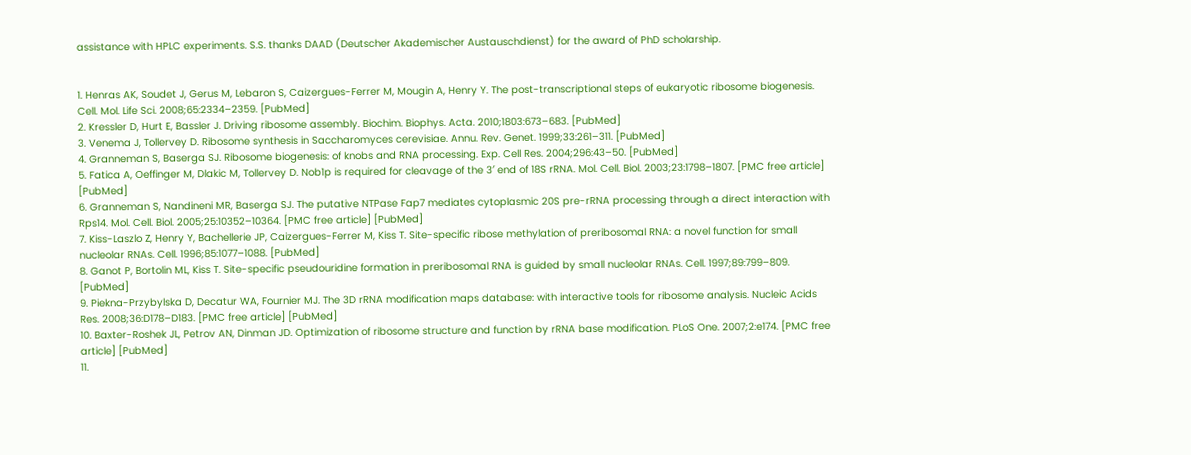assistance with HPLC experiments. S.S. thanks DAAD (Deutscher Akademischer Austauschdienst) for the award of PhD scholarship.


1. Henras AK, Soudet J, Gerus M, Lebaron S, Caizergues-Ferrer M, Mougin A, Henry Y. The post-transcriptional steps of eukaryotic ribosome biogenesis. Cell. Mol. Life Sci. 2008;65:2334–2359. [PubMed]
2. Kressler D, Hurt E, Bassler J. Driving ribosome assembly. Biochim. Biophys. Acta. 2010;1803:673–683. [PubMed]
3. Venema J, Tollervey D. Ribosome synthesis in Saccharomyces cerevisiae. Annu. Rev. Genet. 1999;33:261–311. [PubMed]
4. Granneman S, Baserga SJ. Ribosome biogenesis: of knobs and RNA processing. Exp. Cell Res. 2004;296:43–50. [PubMed]
5. Fatica A, Oeffinger M, Dlakic M, Tollervey D. Nob1p is required for cleavage of the 3′ end of 18S rRNA. Mol. Cell. Biol. 2003;23:1798–1807. [PMC free article] [PubMed]
6. Granneman S, Nandineni MR, Baserga SJ. The putative NTPase Fap7 mediates cytoplasmic 20S pre-rRNA processing through a direct interaction with Rps14. Mol. Cell. Biol. 2005;25:10352–10364. [PMC free article] [PubMed]
7. Kiss-Laszlo Z, Henry Y, Bachellerie JP, Caizergues-Ferrer M, Kiss T. Site-specific ribose methylation of preribosomal RNA: a novel function for small nucleolar RNAs. Cell. 1996;85:1077–1088. [PubMed]
8. Ganot P, Bortolin ML, Kiss T. Site-specific pseudouridine formation in preribosomal RNA is guided by small nucleolar RNAs. Cell. 1997;89:799–809. [PubMed]
9. Piekna-Przybylska D, Decatur WA, Fournier MJ. The 3D rRNA modification maps database: with interactive tools for ribosome analysis. Nucleic Acids Res. 2008;36:D178–D183. [PMC free article] [PubMed]
10. Baxter-Roshek JL, Petrov AN, Dinman JD. Optimization of ribosome structure and function by rRNA base modification. PLoS One. 2007;2:e174. [PMC free article] [PubMed]
11.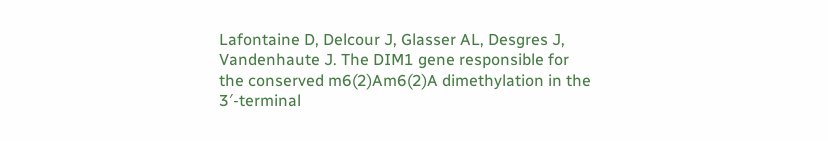Lafontaine D, Delcour J, Glasser AL, Desgres J, Vandenhaute J. The DIM1 gene responsible for the conserved m6(2)Am6(2)A dimethylation in the 3′-terminal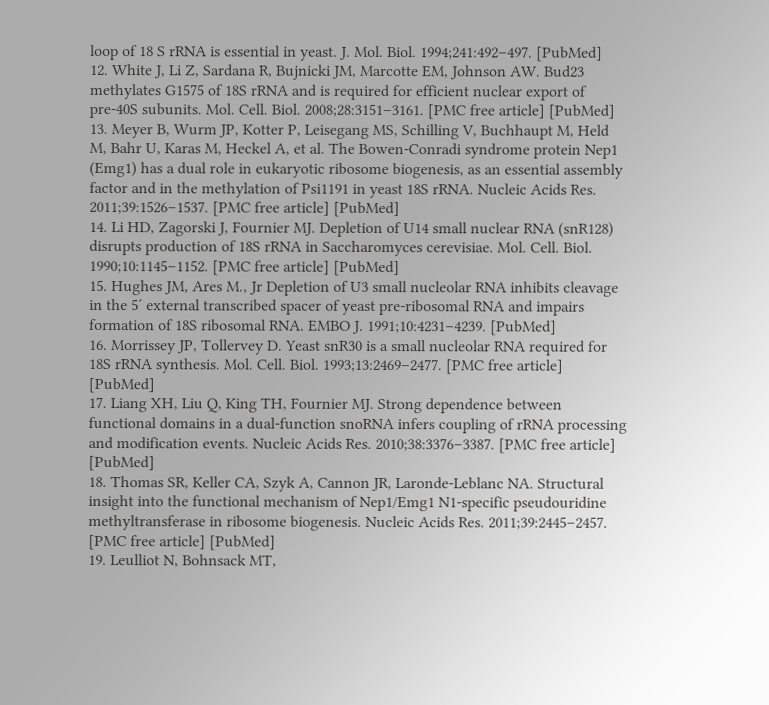loop of 18 S rRNA is essential in yeast. J. Mol. Biol. 1994;241:492–497. [PubMed]
12. White J, Li Z, Sardana R, Bujnicki JM, Marcotte EM, Johnson AW. Bud23 methylates G1575 of 18S rRNA and is required for efficient nuclear export of pre-40S subunits. Mol. Cell. Biol. 2008;28:3151–3161. [PMC free article] [PubMed]
13. Meyer B, Wurm JP, Kotter P, Leisegang MS, Schilling V, Buchhaupt M, Held M, Bahr U, Karas M, Heckel A, et al. The Bowen-Conradi syndrome protein Nep1 (Emg1) has a dual role in eukaryotic ribosome biogenesis, as an essential assembly factor and in the methylation of Psi1191 in yeast 18S rRNA. Nucleic Acids Res. 2011;39:1526–1537. [PMC free article] [PubMed]
14. Li HD, Zagorski J, Fournier MJ. Depletion of U14 small nuclear RNA (snR128) disrupts production of 18S rRNA in Saccharomyces cerevisiae. Mol. Cell. Biol. 1990;10:1145–1152. [PMC free article] [PubMed]
15. Hughes JM, Ares M., Jr Depletion of U3 small nucleolar RNA inhibits cleavage in the 5′ external transcribed spacer of yeast pre-ribosomal RNA and impairs formation of 18S ribosomal RNA. EMBO J. 1991;10:4231–4239. [PubMed]
16. Morrissey JP, Tollervey D. Yeast snR30 is a small nucleolar RNA required for 18S rRNA synthesis. Mol. Cell. Biol. 1993;13:2469–2477. [PMC free article] [PubMed]
17. Liang XH, Liu Q, King TH, Fournier MJ. Strong dependence between functional domains in a dual-function snoRNA infers coupling of rRNA processing and modification events. Nucleic Acids Res. 2010;38:3376–3387. [PMC free article] [PubMed]
18. Thomas SR, Keller CA, Szyk A, Cannon JR, Laronde-Leblanc NA. Structural insight into the functional mechanism of Nep1/Emg1 N1-specific pseudouridine methyltransferase in ribosome biogenesis. Nucleic Acids Res. 2011;39:2445–2457. [PMC free article] [PubMed]
19. Leulliot N, Bohnsack MT,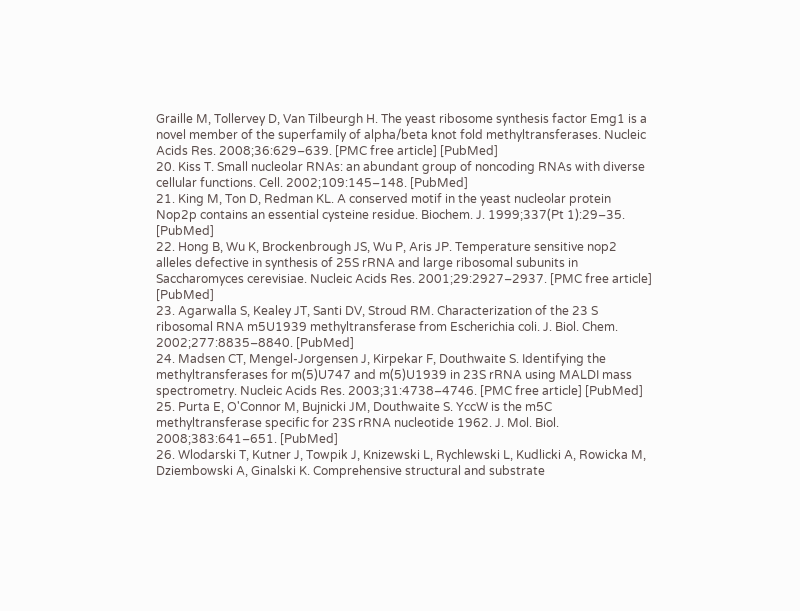Graille M, Tollervey D, Van Tilbeurgh H. The yeast ribosome synthesis factor Emg1 is a novel member of the superfamily of alpha/beta knot fold methyltransferases. Nucleic Acids Res. 2008;36:629–639. [PMC free article] [PubMed]
20. Kiss T. Small nucleolar RNAs: an abundant group of noncoding RNAs with diverse cellular functions. Cell. 2002;109:145–148. [PubMed]
21. King M, Ton D, Redman KL. A conserved motif in the yeast nucleolar protein Nop2p contains an essential cysteine residue. Biochem. J. 1999;337(Pt 1):29–35. [PubMed]
22. Hong B, Wu K, Brockenbrough JS, Wu P, Aris JP. Temperature sensitive nop2 alleles defective in synthesis of 25S rRNA and large ribosomal subunits in Saccharomyces cerevisiae. Nucleic Acids Res. 2001;29:2927–2937. [PMC free article] [PubMed]
23. Agarwalla S, Kealey JT, Santi DV, Stroud RM. Characterization of the 23 S ribosomal RNA m5U1939 methyltransferase from Escherichia coli. J. Biol. Chem. 2002;277:8835–8840. [PubMed]
24. Madsen CT, Mengel-Jorgensen J, Kirpekar F, Douthwaite S. Identifying the methyltransferases for m(5)U747 and m(5)U1939 in 23S rRNA using MALDI mass spectrometry. Nucleic Acids Res. 2003;31:4738–4746. [PMC free article] [PubMed]
25. Purta E, O'Connor M, Bujnicki JM, Douthwaite S. YccW is the m5C methyltransferase specific for 23S rRNA nucleotide 1962. J. Mol. Biol. 2008;383:641–651. [PubMed]
26. Wlodarski T, Kutner J, Towpik J, Knizewski L, Rychlewski L, Kudlicki A, Rowicka M, Dziembowski A, Ginalski K. Comprehensive structural and substrate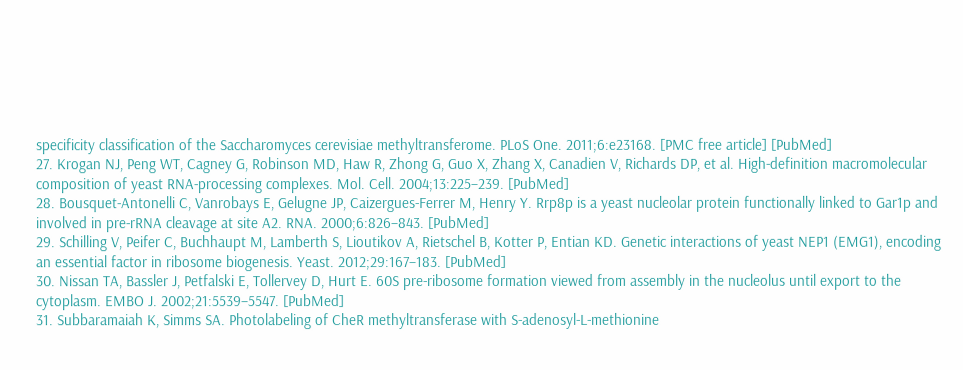specificity classification of the Saccharomyces cerevisiae methyltransferome. PLoS One. 2011;6:e23168. [PMC free article] [PubMed]
27. Krogan NJ, Peng WT, Cagney G, Robinson MD, Haw R, Zhong G, Guo X, Zhang X, Canadien V, Richards DP, et al. High-definition macromolecular composition of yeast RNA-processing complexes. Mol. Cell. 2004;13:225–239. [PubMed]
28. Bousquet-Antonelli C, Vanrobays E, Gelugne JP, Caizergues-Ferrer M, Henry Y. Rrp8p is a yeast nucleolar protein functionally linked to Gar1p and involved in pre-rRNA cleavage at site A2. RNA. 2000;6:826–843. [PubMed]
29. Schilling V, Peifer C, Buchhaupt M, Lamberth S, Lioutikov A, Rietschel B, Kotter P, Entian KD. Genetic interactions of yeast NEP1 (EMG1), encoding an essential factor in ribosome biogenesis. Yeast. 2012;29:167–183. [PubMed]
30. Nissan TA, Bassler J, Petfalski E, Tollervey D, Hurt E. 60S pre-ribosome formation viewed from assembly in the nucleolus until export to the cytoplasm. EMBO J. 2002;21:5539–5547. [PubMed]
31. Subbaramaiah K, Simms SA. Photolabeling of CheR methyltransferase with S-adenosyl-L-methionine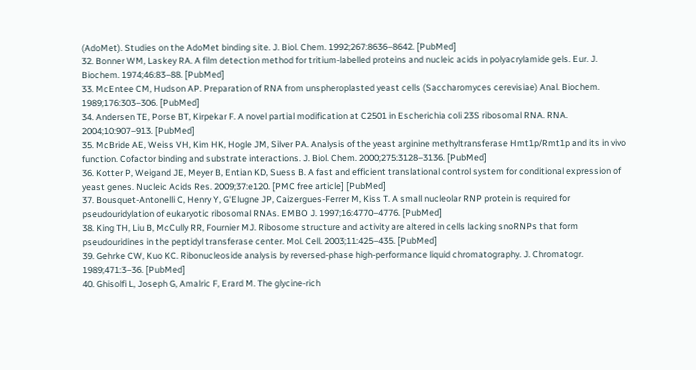(AdoMet). Studies on the AdoMet binding site. J. Biol. Chem. 1992;267:8636–8642. [PubMed]
32. Bonner WM, Laskey RA. A film detection method for tritium-labelled proteins and nucleic acids in polyacrylamide gels. Eur. J. Biochem. 1974;46:83–88. [PubMed]
33. McEntee CM, Hudson AP. Preparation of RNA from unspheroplasted yeast cells (Saccharomyces cerevisiae) Anal. Biochem. 1989;176:303–306. [PubMed]
34. Andersen TE, Porse BT, Kirpekar F. A novel partial modification at C2501 in Escherichia coli 23S ribosomal RNA. RNA. 2004;10:907–913. [PubMed]
35. McBride AE, Weiss VH, Kim HK, Hogle JM, Silver PA. Analysis of the yeast arginine methyltransferase Hmt1p/Rmt1p and its in vivo function. Cofactor binding and substrate interactions. J. Biol. Chem. 2000;275:3128–3136. [PubMed]
36. Kotter P, Weigand JE, Meyer B, Entian KD, Suess B. A fast and efficient translational control system for conditional expression of yeast genes. Nucleic Acids Res. 2009;37:e120. [PMC free article] [PubMed]
37. Bousquet-Antonelli C, Henry Y, G'Elugne JP, Caizergues-Ferrer M, Kiss T. A small nucleolar RNP protein is required for pseudouridylation of eukaryotic ribosomal RNAs. EMBO J. 1997;16:4770–4776. [PubMed]
38. King TH, Liu B, McCully RR, Fournier MJ. Ribosome structure and activity are altered in cells lacking snoRNPs that form pseudouridines in the peptidyl transferase center. Mol. Cell. 2003;11:425–435. [PubMed]
39. Gehrke CW, Kuo KC. Ribonucleoside analysis by reversed-phase high-performance liquid chromatography. J. Chromatogr. 1989;471:3–36. [PubMed]
40. Ghisolfi L, Joseph G, Amalric F, Erard M. The glycine-rich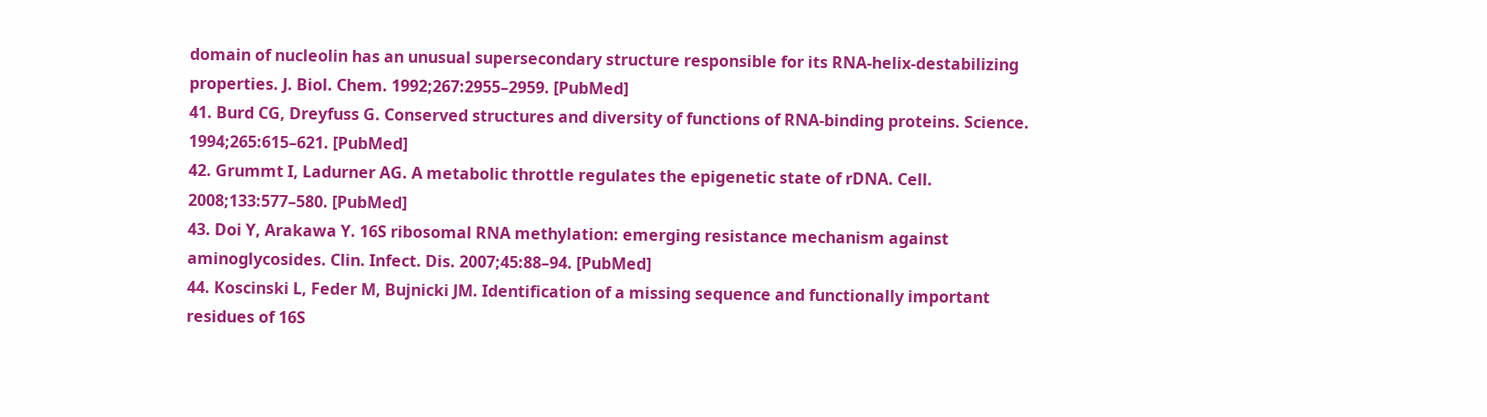domain of nucleolin has an unusual supersecondary structure responsible for its RNA-helix-destabilizing properties. J. Biol. Chem. 1992;267:2955–2959. [PubMed]
41. Burd CG, Dreyfuss G. Conserved structures and diversity of functions of RNA-binding proteins. Science. 1994;265:615–621. [PubMed]
42. Grummt I, Ladurner AG. A metabolic throttle regulates the epigenetic state of rDNA. Cell. 2008;133:577–580. [PubMed]
43. Doi Y, Arakawa Y. 16S ribosomal RNA methylation: emerging resistance mechanism against aminoglycosides. Clin. Infect. Dis. 2007;45:88–94. [PubMed]
44. Koscinski L, Feder M, Bujnicki JM. Identification of a missing sequence and functionally important residues of 16S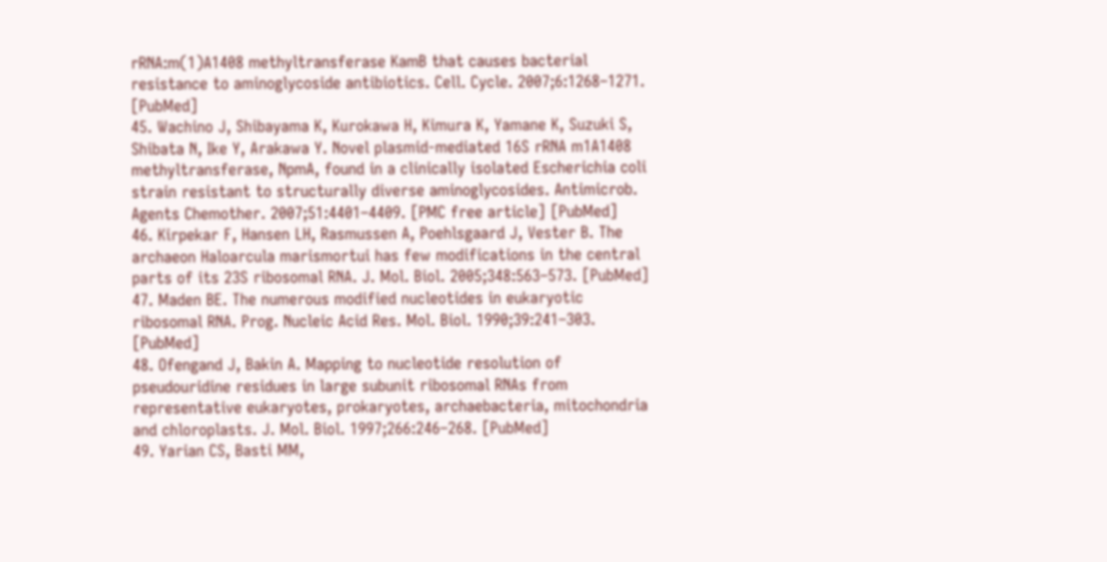rRNA:m(1)A1408 methyltransferase KamB that causes bacterial resistance to aminoglycoside antibiotics. Cell. Cycle. 2007;6:1268–1271. [PubMed]
45. Wachino J, Shibayama K, Kurokawa H, Kimura K, Yamane K, Suzuki S, Shibata N, Ike Y, Arakawa Y. Novel plasmid-mediated 16S rRNA m1A1408 methyltransferase, NpmA, found in a clinically isolated Escherichia coli strain resistant to structurally diverse aminoglycosides. Antimicrob. Agents Chemother. 2007;51:4401–4409. [PMC free article] [PubMed]
46. Kirpekar F, Hansen LH, Rasmussen A, Poehlsgaard J, Vester B. The archaeon Haloarcula marismortui has few modifications in the central parts of its 23S ribosomal RNA. J. Mol. Biol. 2005;348:563–573. [PubMed]
47. Maden BE. The numerous modified nucleotides in eukaryotic ribosomal RNA. Prog. Nucleic Acid Res. Mol. Biol. 1990;39:241–303. [PubMed]
48. Ofengand J, Bakin A. Mapping to nucleotide resolution of pseudouridine residues in large subunit ribosomal RNAs from representative eukaryotes, prokaryotes, archaebacteria, mitochondria and chloroplasts. J. Mol. Biol. 1997;266:246–268. [PubMed]
49. Yarian CS, Basti MM,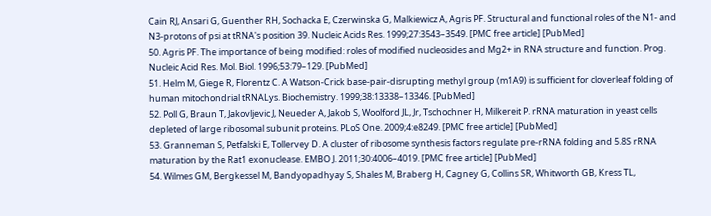Cain RJ, Ansari G, Guenther RH, Sochacka E, Czerwinska G, Malkiewicz A, Agris PF. Structural and functional roles of the N1- and N3-protons of psi at tRNA's position 39. Nucleic Acids Res. 1999;27:3543–3549. [PMC free article] [PubMed]
50. Agris PF. The importance of being modified: roles of modified nucleosides and Mg2+ in RNA structure and function. Prog. Nucleic Acid Res. Mol. Biol. 1996;53:79–129. [PubMed]
51. Helm M, Giege R, Florentz C. A Watson-Crick base-pair-disrupting methyl group (m1A9) is sufficient for cloverleaf folding of human mitochondrial tRNALys. Biochemistry. 1999;38:13338–13346. [PubMed]
52. Poll G, Braun T, Jakovljevic J, Neueder A, Jakob S, Woolford JL, Jr, Tschochner H, Milkereit P. rRNA maturation in yeast cells depleted of large ribosomal subunit proteins. PLoS One. 2009;4:e8249. [PMC free article] [PubMed]
53. Granneman S, Petfalski E, Tollervey D. A cluster of ribosome synthesis factors regulate pre-rRNA folding and 5.8S rRNA maturation by the Rat1 exonuclease. EMBO J. 2011;30:4006–4019. [PMC free article] [PubMed]
54. Wilmes GM, Bergkessel M, Bandyopadhyay S, Shales M, Braberg H, Cagney G, Collins SR, Whitworth GB, Kress TL,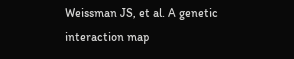Weissman JS, et al. A genetic interaction map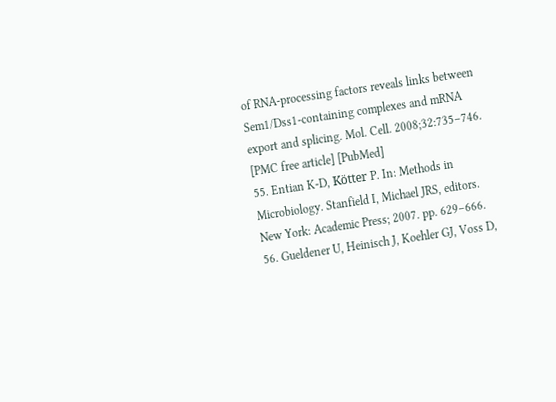of RNA-processing factors reveals links between Sem1/Dss1-containing complexes and mRNA export and splicing. Mol. Cell. 2008;32:735–746. [PMC free article] [PubMed]
55. Entian K-D, Kötter P. In: Methods in Microbiology. Stanfield I, Michael JRS, editors. New York: Academic Press; 2007. pp. 629–666.
56. Gueldener U, Heinisch J, Koehler GJ, Voss D,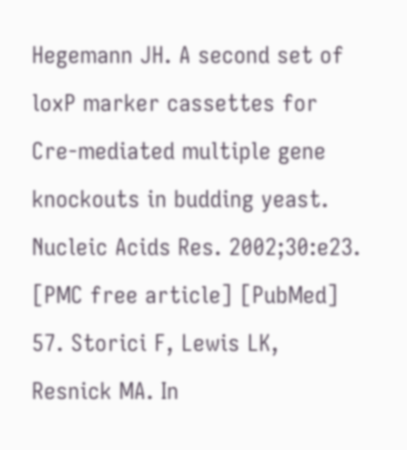Hegemann JH. A second set of loxP marker cassettes for Cre-mediated multiple gene knockouts in budding yeast. Nucleic Acids Res. 2002;30:e23. [PMC free article] [PubMed]
57. Storici F, Lewis LK, Resnick MA. In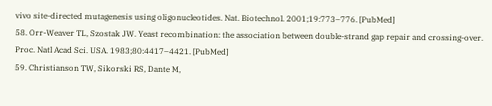vivo site-directed mutagenesis using oligonucleotides. Nat. Biotechnol. 2001;19:773–776. [PubMed]
58. Orr-Weaver TL, Szostak JW. Yeast recombination: the association between double-strand gap repair and crossing-over. Proc. Natl Acad Sci. USA. 1983;80:4417–4421. [PubMed]
59. Christianson TW, Sikorski RS, Dante M,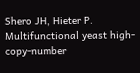Shero JH, Hieter P. Multifunctional yeast high-copy-number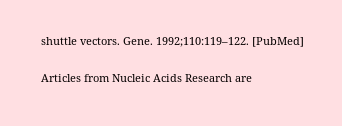shuttle vectors. Gene. 1992;110:119–122. [PubMed]

Articles from Nucleic Acids Research are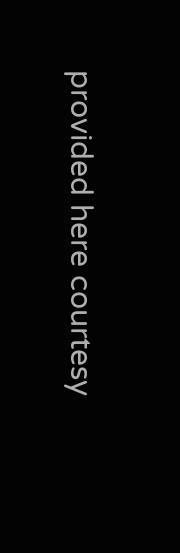provided here courtesy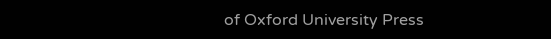of Oxford University Press